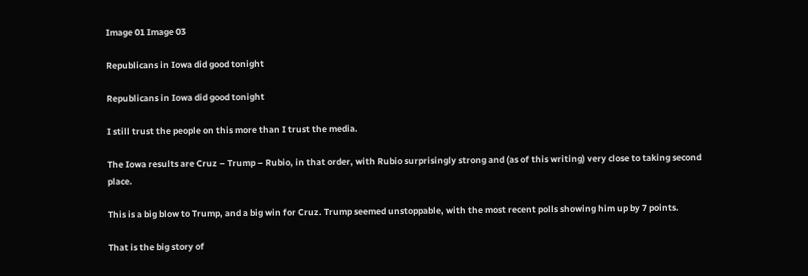Image 01 Image 03

Republicans in Iowa did good tonight

Republicans in Iowa did good tonight

I still trust the people on this more than I trust the media.

The Iowa results are Cruz – Trump – Rubio, in that order, with Rubio surprisingly strong and (as of this writing) very close to taking second place.

This is a big blow to Trump, and a big win for Cruz. Trump seemed unstoppable, with the most recent polls showing him up by 7 points.

That is the big story of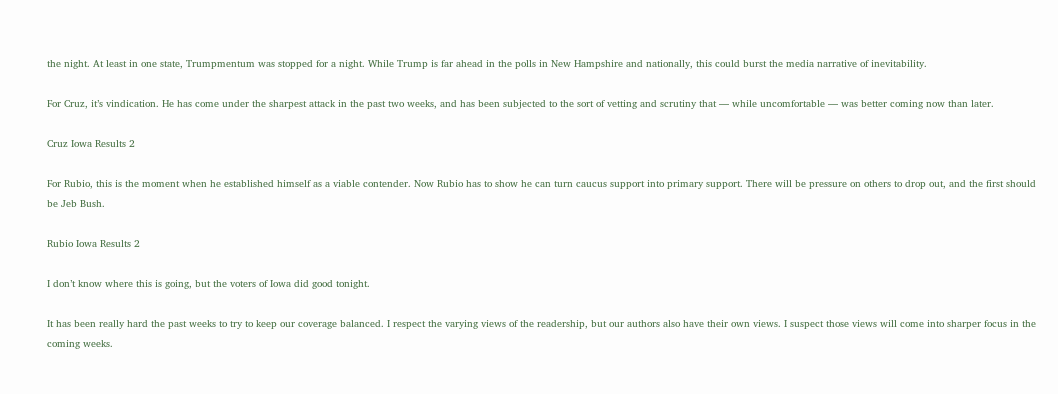the night. At least in one state, Trumpmentum was stopped for a night. While Trump is far ahead in the polls in New Hampshire and nationally, this could burst the media narrative of inevitability.

For Cruz, it’s vindication. He has come under the sharpest attack in the past two weeks, and has been subjected to the sort of vetting and scrutiny that — while uncomfortable — was better coming now than later.

Cruz Iowa Results 2

For Rubio, this is the moment when he established himself as a viable contender. Now Rubio has to show he can turn caucus support into primary support. There will be pressure on others to drop out, and the first should be Jeb Bush.

Rubio Iowa Results 2

I don’t know where this is going, but the voters of Iowa did good tonight.

It has been really hard the past weeks to try to keep our coverage balanced. I respect the varying views of the readership, but our authors also have their own views. I suspect those views will come into sharper focus in the coming weeks.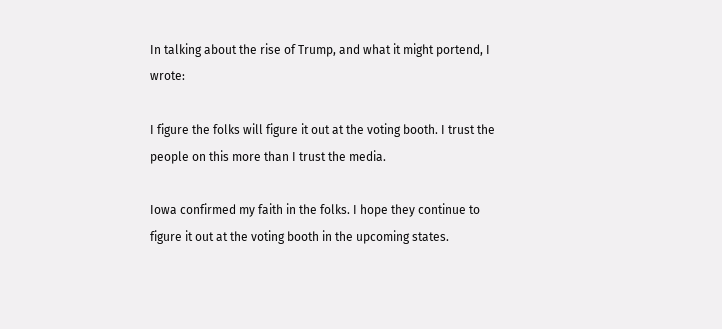In talking about the rise of Trump, and what it might portend, I wrote:

I figure the folks will figure it out at the voting booth. I trust the people on this more than I trust the media.

Iowa confirmed my faith in the folks. I hope they continue to figure it out at the voting booth in the upcoming states.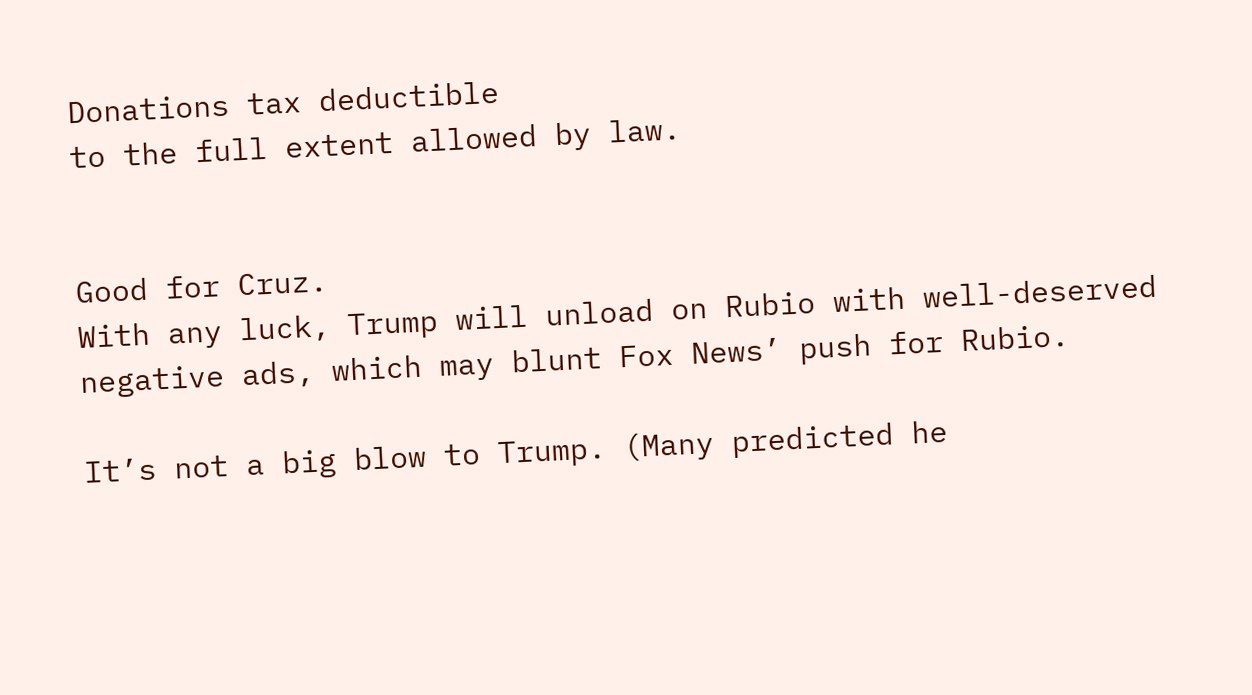Donations tax deductible
to the full extent allowed by law.


Good for Cruz.
With any luck, Trump will unload on Rubio with well-deserved negative ads, which may blunt Fox News’ push for Rubio.

It’s not a big blow to Trump. (Many predicted he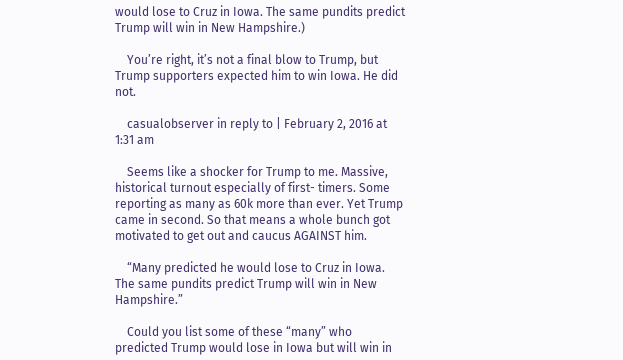would lose to Cruz in Iowa. The same pundits predict Trump will win in New Hampshire.)

    You’re right, it’s not a final blow to Trump, but Trump supporters expected him to win Iowa. He did not.

    casualobserver in reply to | February 2, 2016 at 1:31 am

    Seems like a shocker for Trump to me. Massive, historical turnout especially of first- timers. Some reporting as many as 60k more than ever. Yet Trump came in second. So that means a whole bunch got motivated to get out and caucus AGAINST him.

    “Many predicted he would lose to Cruz in Iowa. The same pundits predict Trump will win in New Hampshire.”

    Could you list some of these “many” who predicted Trump would lose in Iowa but will win in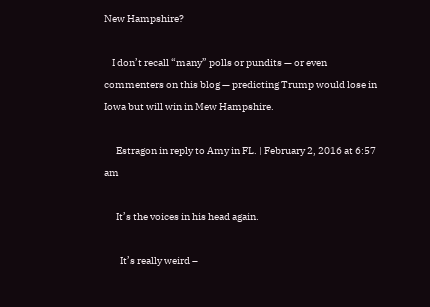New Hampshire?

    I don’t recall “many” polls or pundits — or even commenters on this blog — predicting Trump would lose in Iowa but will win in Mew Hampshire.

      Estragon in reply to Amy in FL. | February 2, 2016 at 6:57 am

      It’s the voices in his head again.

        It’s really weird –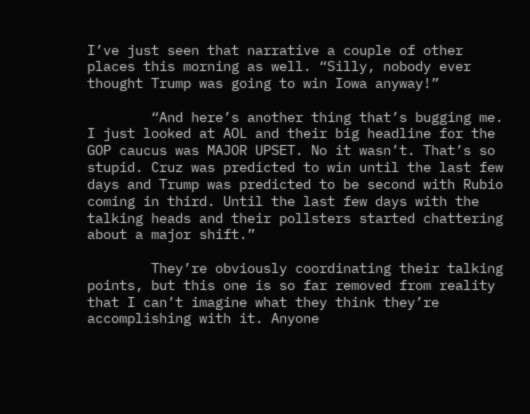I’ve just seen that narrative a couple of other places this morning as well. “Silly, nobody ever thought Trump was going to win Iowa anyway!”

        “And here’s another thing that’s bugging me. I just looked at AOL and their big headline for the GOP caucus was MAJOR UPSET. No it wasn’t. That’s so stupid. Cruz was predicted to win until the last few days and Trump was predicted to be second with Rubio coming in third. Until the last few days with the talking heads and their pollsters started chattering about a major shift.”

        They’re obviously coordinating their talking points, but this one is so far removed from reality that I can’t imagine what they think they’re accomplishing with it. Anyone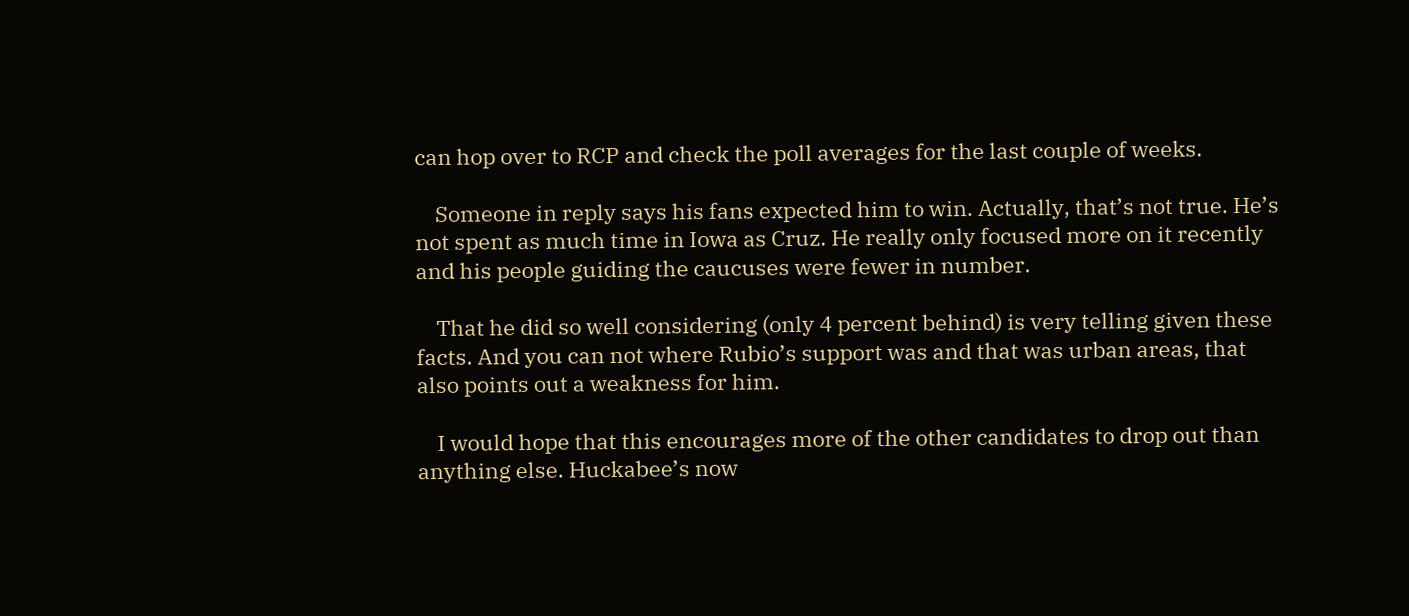can hop over to RCP and check the poll averages for the last couple of weeks.

    Someone in reply says his fans expected him to win. Actually, that’s not true. He’s not spent as much time in Iowa as Cruz. He really only focused more on it recently and his people guiding the caucuses were fewer in number.

    That he did so well considering (only 4 percent behind) is very telling given these facts. And you can not where Rubio’s support was and that was urban areas, that also points out a weakness for him.

    I would hope that this encourages more of the other candidates to drop out than anything else. Huckabee’s now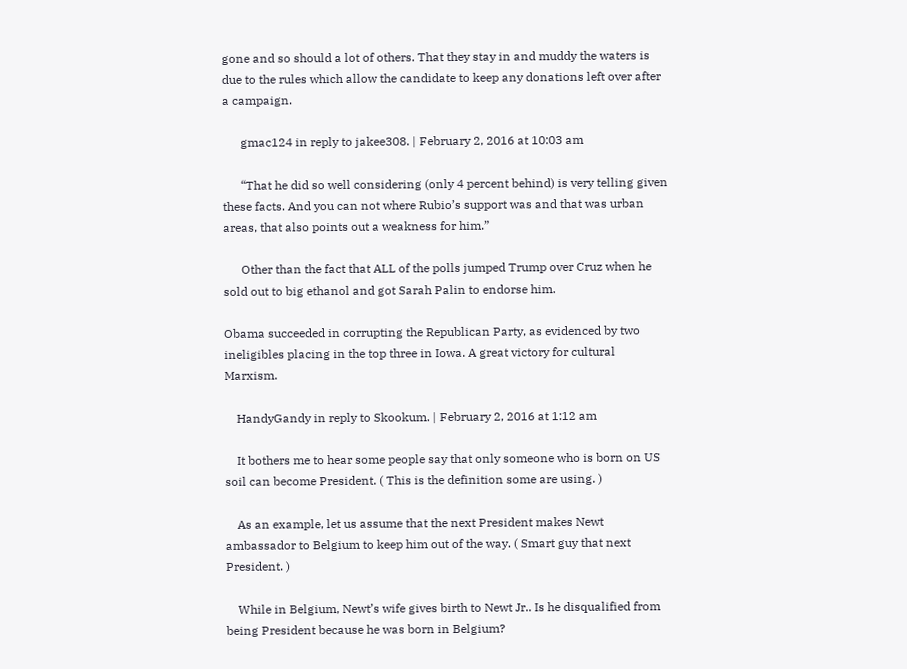gone and so should a lot of others. That they stay in and muddy the waters is due to the rules which allow the candidate to keep any donations left over after a campaign.

      gmac124 in reply to jakee308. | February 2, 2016 at 10:03 am

      “That he did so well considering (only 4 percent behind) is very telling given these facts. And you can not where Rubio’s support was and that was urban areas, that also points out a weakness for him.”

      Other than the fact that ALL of the polls jumped Trump over Cruz when he sold out to big ethanol and got Sarah Palin to endorse him.

Obama succeeded in corrupting the Republican Party, as evidenced by two ineligibles placing in the top three in Iowa. A great victory for cultural Marxism.

    HandyGandy in reply to Skookum. | February 2, 2016 at 1:12 am

    It bothers me to hear some people say that only someone who is born on US soil can become President. ( This is the definition some are using. )

    As an example, let us assume that the next President makes Newt ambassador to Belgium to keep him out of the way. ( Smart guy that next President. )

    While in Belgium, Newt’s wife gives birth to Newt Jr.. Is he disqualified from being President because he was born in Belgium?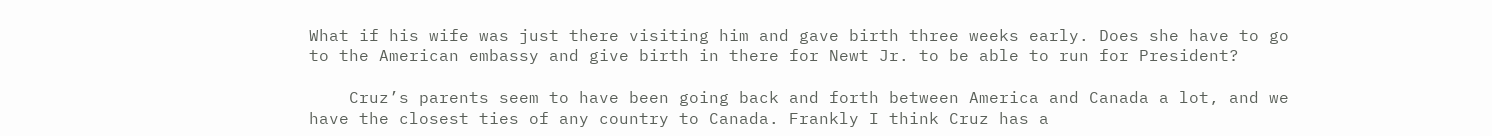What if his wife was just there visiting him and gave birth three weeks early. Does she have to go to the American embassy and give birth in there for Newt Jr. to be able to run for President?

    Cruz’s parents seem to have been going back and forth between America and Canada a lot, and we have the closest ties of any country to Canada. Frankly I think Cruz has a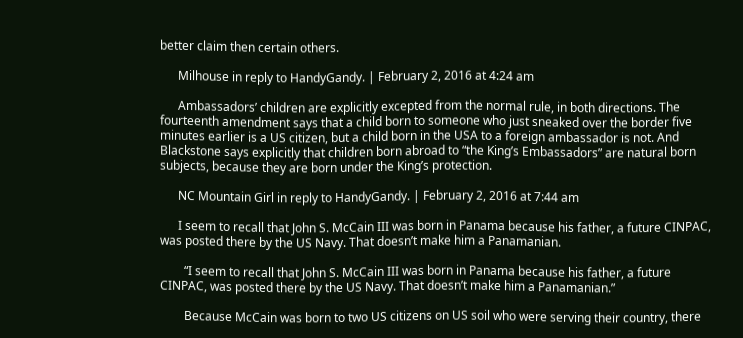better claim then certain others.

      Milhouse in reply to HandyGandy. | February 2, 2016 at 4:24 am

      Ambassadors’ children are explicitly excepted from the normal rule, in both directions. The fourteenth amendment says that a child born to someone who just sneaked over the border five minutes earlier is a US citizen, but a child born in the USA to a foreign ambassador is not. And Blackstone says explicitly that children born abroad to “the King’s Embassadors” are natural born subjects, because they are born under the King’s protection.

      NC Mountain Girl in reply to HandyGandy. | February 2, 2016 at 7:44 am

      I seem to recall that John S. McCain III was born in Panama because his father, a future CINPAC, was posted there by the US Navy. That doesn’t make him a Panamanian.

        “I seem to recall that John S. McCain III was born in Panama because his father, a future CINPAC, was posted there by the US Navy. That doesn’t make him a Panamanian.”

        Because McCain was born to two US citizens on US soil who were serving their country, there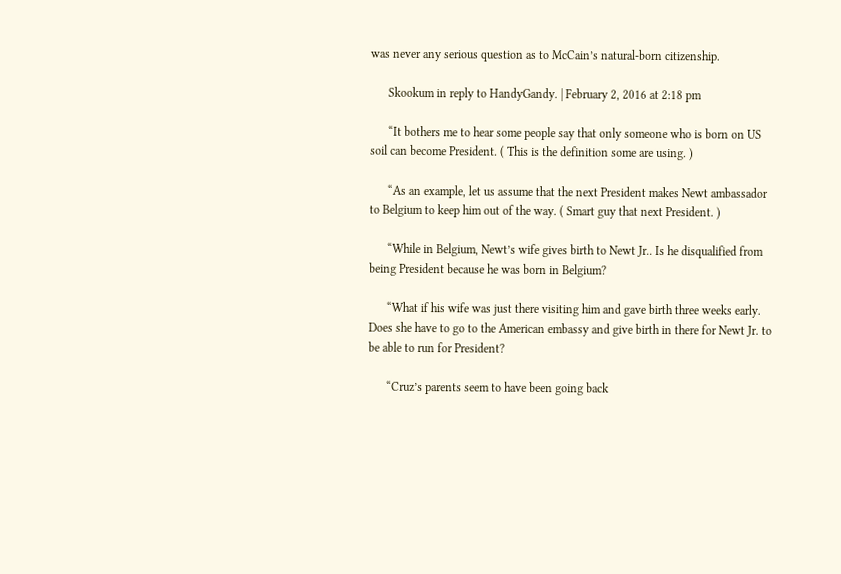was never any serious question as to McCain’s natural-born citizenship.

      Skookum in reply to HandyGandy. | February 2, 2016 at 2:18 pm

      “It bothers me to hear some people say that only someone who is born on US soil can become President. ( This is the definition some are using. )

      “As an example, let us assume that the next President makes Newt ambassador to Belgium to keep him out of the way. ( Smart guy that next President. )

      “While in Belgium, Newt’s wife gives birth to Newt Jr.. Is he disqualified from being President because he was born in Belgium?

      “What if his wife was just there visiting him and gave birth three weeks early. Does she have to go to the American embassy and give birth in there for Newt Jr. to be able to run for President?

      “Cruz’s parents seem to have been going back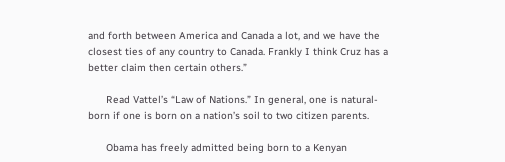and forth between America and Canada a lot, and we have the closest ties of any country to Canada. Frankly I think Cruz has a better claim then certain others.”

      Read Vattel’s “Law of Nations.” In general, one is natural-born if one is born on a nation’s soil to two citizen parents.

      Obama has freely admitted being born to a Kenyan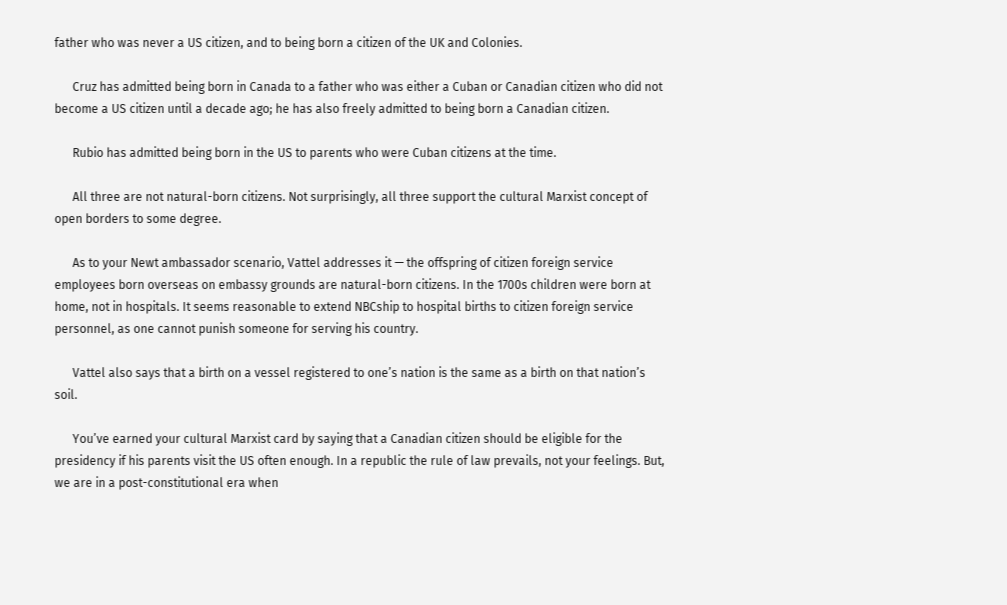father who was never a US citizen, and to being born a citizen of the UK and Colonies.

      Cruz has admitted being born in Canada to a father who was either a Cuban or Canadian citizen who did not become a US citizen until a decade ago; he has also freely admitted to being born a Canadian citizen.

      Rubio has admitted being born in the US to parents who were Cuban citizens at the time.

      All three are not natural-born citizens. Not surprisingly, all three support the cultural Marxist concept of open borders to some degree.

      As to your Newt ambassador scenario, Vattel addresses it — the offspring of citizen foreign service employees born overseas on embassy grounds are natural-born citizens. In the 1700s children were born at home, not in hospitals. It seems reasonable to extend NBCship to hospital births to citizen foreign service personnel, as one cannot punish someone for serving his country.

      Vattel also says that a birth on a vessel registered to one’s nation is the same as a birth on that nation’s soil.

      You’ve earned your cultural Marxist card by saying that a Canadian citizen should be eligible for the presidency if his parents visit the US often enough. In a republic the rule of law prevails, not your feelings. But, we are in a post-constitutional era when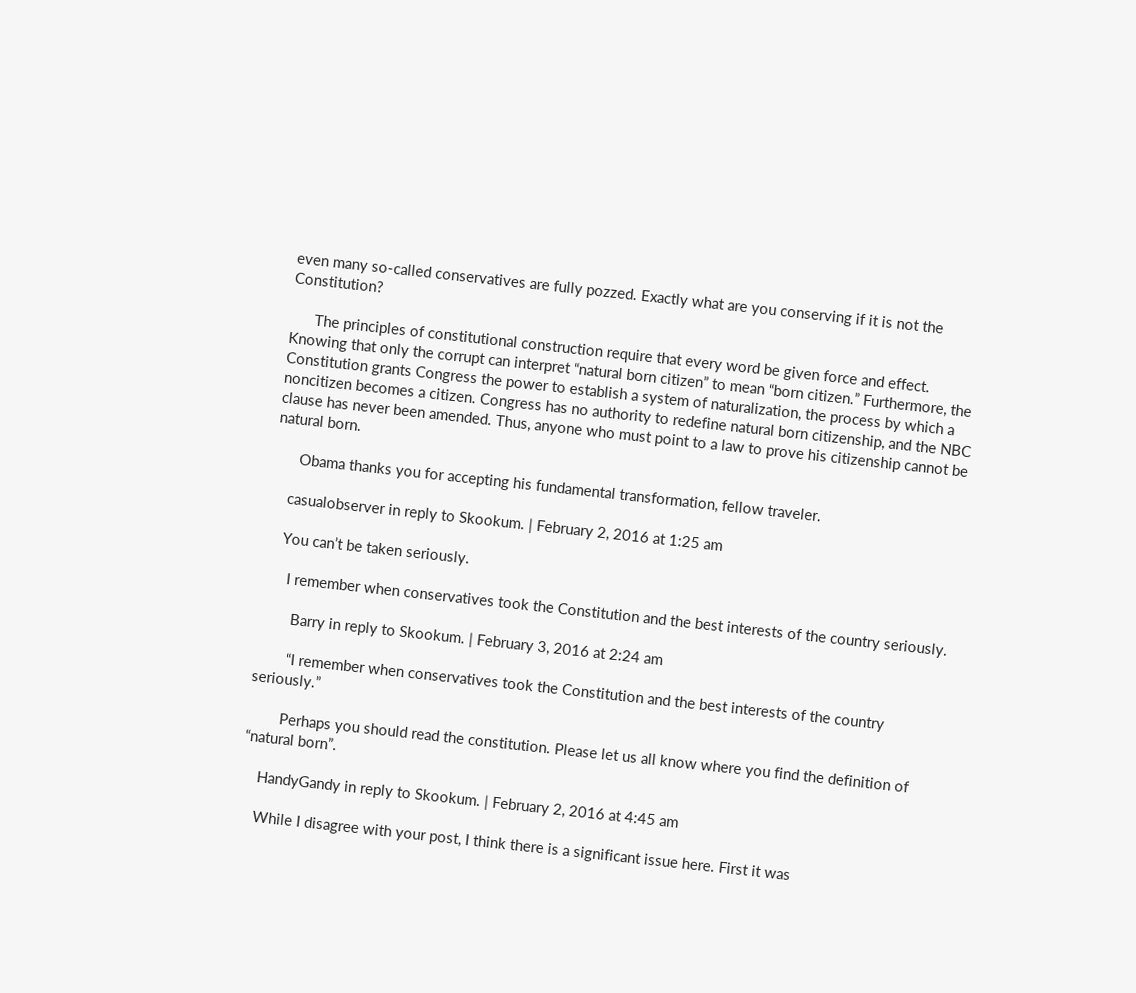even many so-called conservatives are fully pozzed. Exactly what are you conserving if it is not the Constitution?

      The principles of constitutional construction require that every word be given force and effect. Knowing that only the corrupt can interpret “natural born citizen” to mean “born citizen.” Furthermore, the Constitution grants Congress the power to establish a system of naturalization, the process by which a noncitizen becomes a citizen. Congress has no authority to redefine natural born citizenship, and the NBC clause has never been amended. Thus, anyone who must point to a law to prove his citizenship cannot be natural born.

      Obama thanks you for accepting his fundamental transformation, fellow traveler.

    casualobserver in reply to Skookum. | February 2, 2016 at 1:25 am

    You can’t be taken seriously.

      I remember when conservatives took the Constitution and the best interests of the country seriously.

        Barry in reply to Skookum. | February 3, 2016 at 2:24 am

        “I remember when conservatives took the Constitution and the best interests of the country seriously.”

        Perhaps you should read the constitution. Please let us all know where you find the definition of “natural born”.

    HandyGandy in reply to Skookum. | February 2, 2016 at 4:45 am

    While I disagree with your post, I think there is a significant issue here. First it was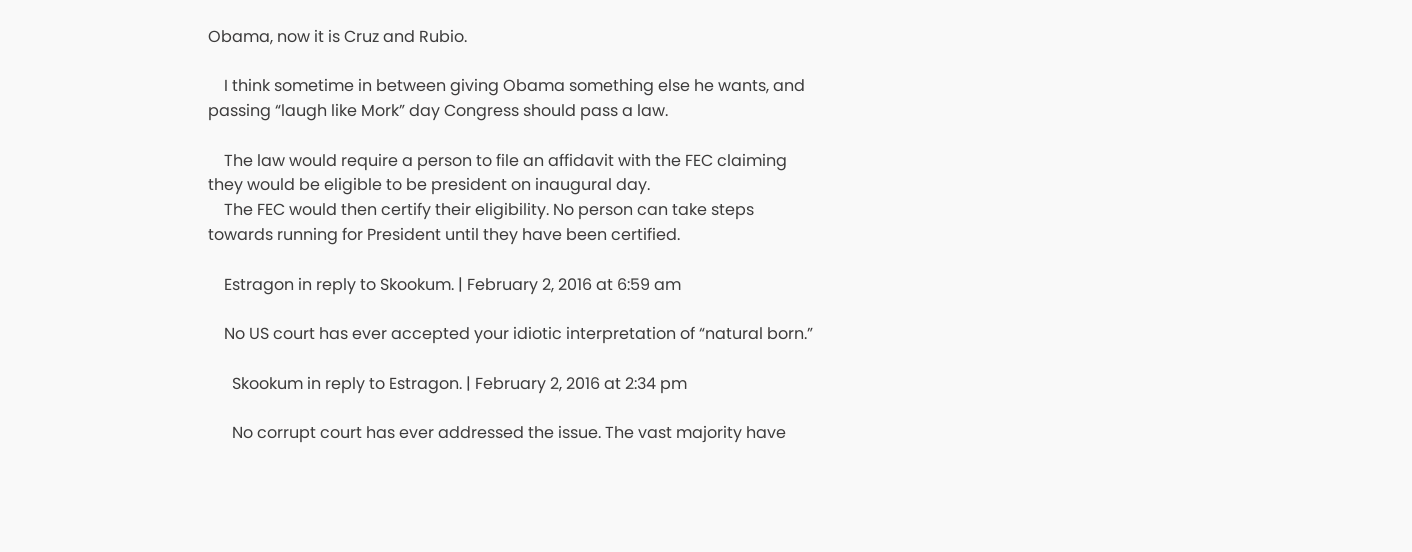Obama, now it is Cruz and Rubio.

    I think sometime in between giving Obama something else he wants, and passing “laugh like Mork” day Congress should pass a law.

    The law would require a person to file an affidavit with the FEC claiming they would be eligible to be president on inaugural day.
    The FEC would then certify their eligibility. No person can take steps towards running for President until they have been certified.

    Estragon in reply to Skookum. | February 2, 2016 at 6:59 am

    No US court has ever accepted your idiotic interpretation of “natural born.”

      Skookum in reply to Estragon. | February 2, 2016 at 2:34 pm

      No corrupt court has ever addressed the issue. The vast majority have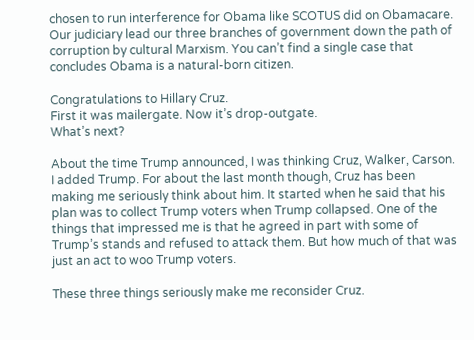chosen to run interference for Obama like SCOTUS did on Obamacare. Our judiciary lead our three branches of government down the path of corruption by cultural Marxism. You can’t find a single case that concludes Obama is a natural-born citizen.

Congratulations to Hillary Cruz.
First it was mailergate. Now it’s drop-outgate.
What’s next?

About the time Trump announced, I was thinking Cruz, Walker, Carson. I added Trump. For about the last month though, Cruz has been making me seriously think about him. It started when he said that his plan was to collect Trump voters when Trump collapsed. One of the things that impressed me is that he agreed in part with some of Trump’s stands and refused to attack them. But how much of that was just an act to woo Trump voters.

These three things seriously make me reconsider Cruz.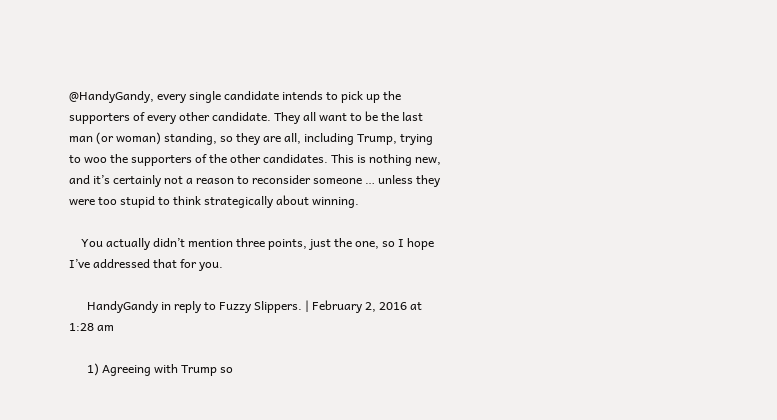@HandyGandy, every single candidate intends to pick up the supporters of every other candidate. They all want to be the last man (or woman) standing, so they are all, including Trump, trying to woo the supporters of the other candidates. This is nothing new, and it’s certainly not a reason to reconsider someone … unless they were too stupid to think strategically about winning.

    You actually didn’t mention three points, just the one, so I hope I’ve addressed that for you.

      HandyGandy in reply to Fuzzy Slippers. | February 2, 2016 at 1:28 am

      1) Agreeing with Trump so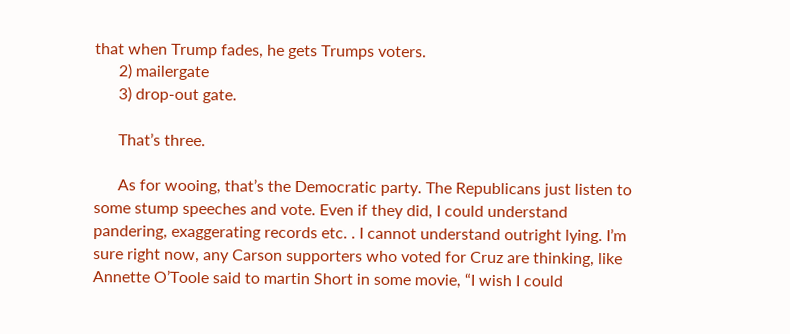that when Trump fades, he gets Trumps voters.
      2) mailergate
      3) drop-out gate.

      That’s three.

      As for wooing, that’s the Democratic party. The Republicans just listen to some stump speeches and vote. Even if they did, I could understand pandering, exaggerating records etc. . I cannot understand outright lying. I’m sure right now, any Carson supporters who voted for Cruz are thinking, like Annette O’Toole said to martin Short in some movie, “I wish I could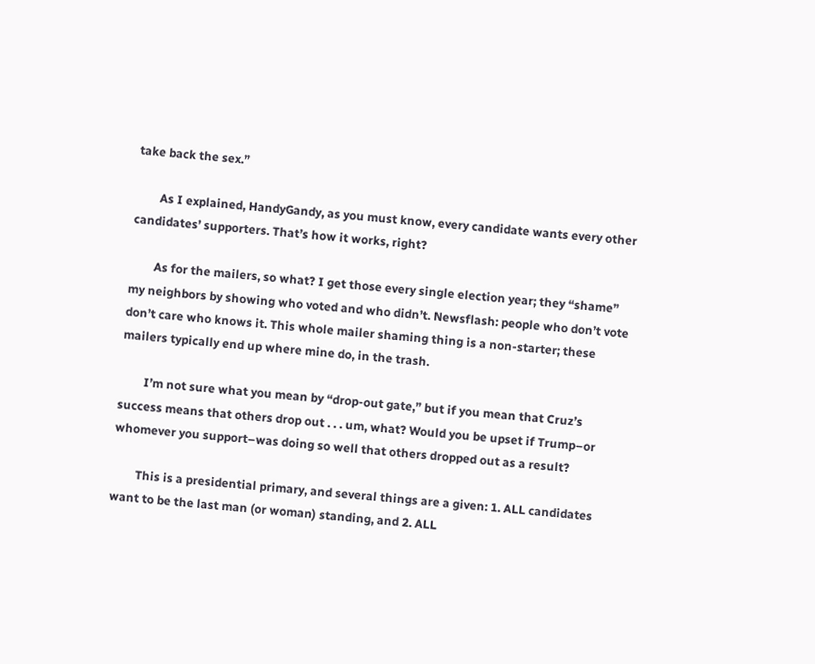take back the sex.”

        As I explained, HandyGandy, as you must know, every candidate wants every other candidates’ supporters. That’s how it works, right?

        As for the mailers, so what? I get those every single election year; they “shame” my neighbors by showing who voted and who didn’t. Newsflash: people who don’t vote don’t care who knows it. This whole mailer shaming thing is a non-starter; these mailers typically end up where mine do, in the trash.

        I’m not sure what you mean by “drop-out gate,” but if you mean that Cruz’s success means that others drop out . . . um, what? Would you be upset if Trump–or whomever you support–was doing so well that others dropped out as a result?

        This is a presidential primary, and several things are a given: 1. ALL candidates want to be the last man (or woman) standing, and 2. ALL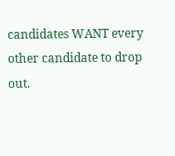candidates WANT every other candidate to drop out.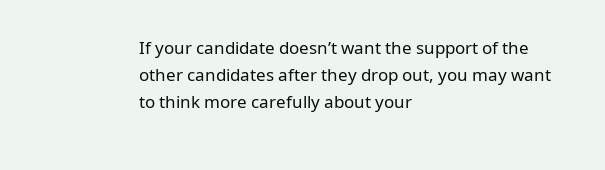If your candidate doesn’t want the support of the other candidates after they drop out, you may want to think more carefully about your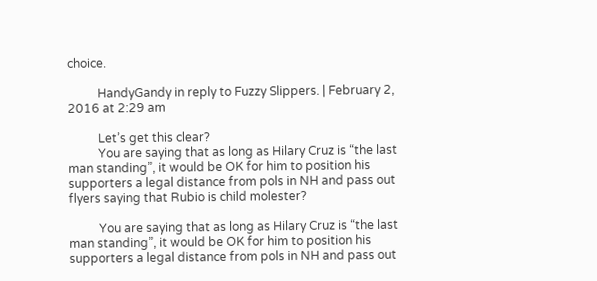choice.

          HandyGandy in reply to Fuzzy Slippers. | February 2, 2016 at 2:29 am

          Let’s get this clear?
          You are saying that as long as Hilary Cruz is “the last man standing”, it would be OK for him to position his supporters a legal distance from pols in NH and pass out flyers saying that Rubio is child molester?

          You are saying that as long as Hilary Cruz is “the last man standing”, it would be OK for him to position his supporters a legal distance from pols in NH and pass out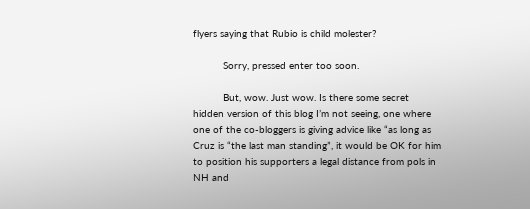flyers saying that Rubio is child molester?

          Sorry, pressed enter too soon.

          But, wow. Just wow. Is there some secret hidden version of this blog I’m not seeing, one where one of the co-bloggers is giving advice like “as long as Cruz is “the last man standing”, it would be OK for him to position his supporters a legal distance from pols in NH and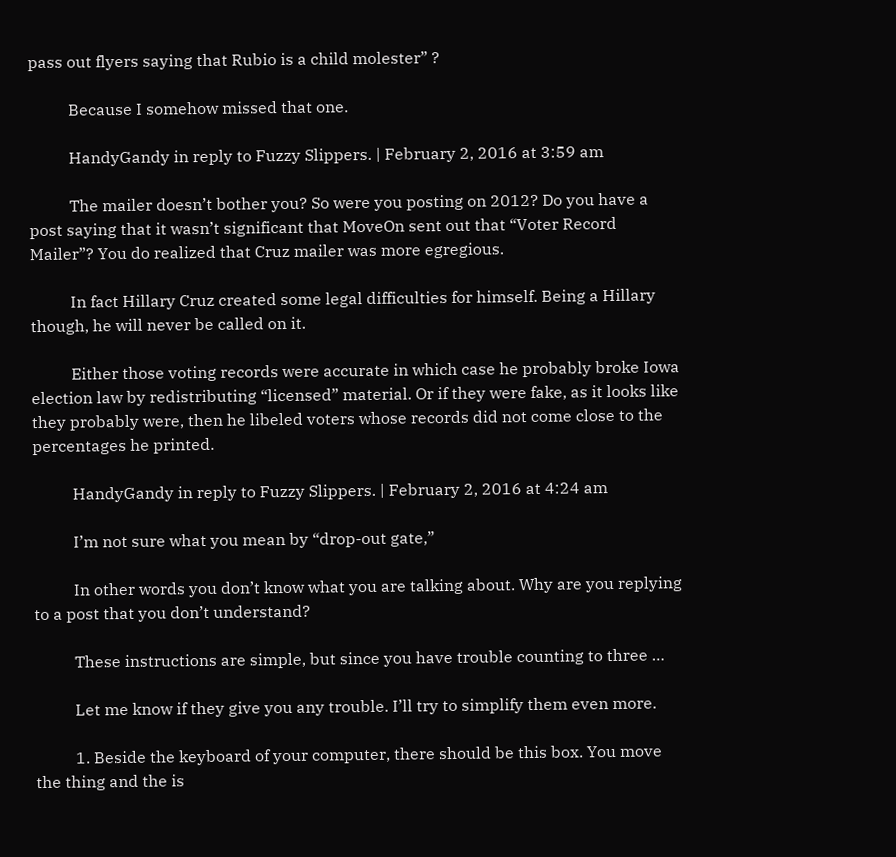pass out flyers saying that Rubio is a child molester” ?

          Because I somehow missed that one.

          HandyGandy in reply to Fuzzy Slippers. | February 2, 2016 at 3:59 am

          The mailer doesn’t bother you? So were you posting on 2012? Do you have a post saying that it wasn’t significant that MoveOn sent out that “Voter Record Mailer”? You do realized that Cruz mailer was more egregious.

          In fact Hillary Cruz created some legal difficulties for himself. Being a Hillary though, he will never be called on it.

          Either those voting records were accurate in which case he probably broke Iowa election law by redistributing “licensed” material. Or if they were fake, as it looks like they probably were, then he libeled voters whose records did not come close to the percentages he printed.

          HandyGandy in reply to Fuzzy Slippers. | February 2, 2016 at 4:24 am

          I’m not sure what you mean by “drop-out gate,”

          In other words you don’t know what you are talking about. Why are you replying to a post that you don’t understand?

          These instructions are simple, but since you have trouble counting to three …

          Let me know if they give you any trouble. I’ll try to simplify them even more.

          1. Beside the keyboard of your computer, there should be this box. You move the thing and the is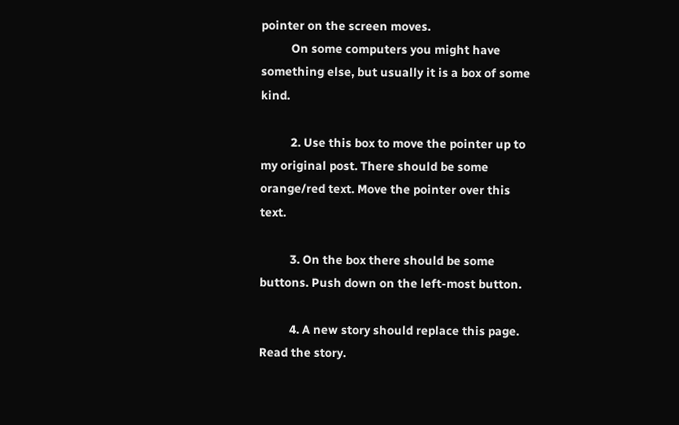pointer on the screen moves.
          On some computers you might have something else, but usually it is a box of some kind.

          2. Use this box to move the pointer up to my original post. There should be some orange/red text. Move the pointer over this text.

          3. On the box there should be some buttons. Push down on the left-most button.

          4. A new story should replace this page. Read the story.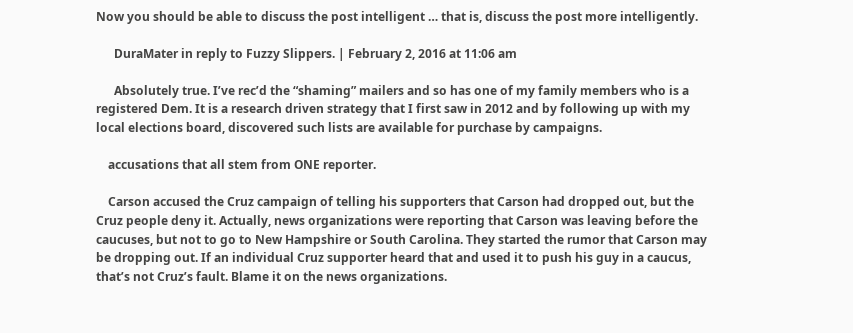Now you should be able to discuss the post intelligent … that is, discuss the post more intelligently.

      DuraMater in reply to Fuzzy Slippers. | February 2, 2016 at 11:06 am

      Absolutely true. I’ve rec’d the “shaming” mailers and so has one of my family members who is a registered Dem. It is a research driven strategy that I first saw in 2012 and by following up with my local elections board, discovered such lists are available for purchase by campaigns.

    accusations that all stem from ONE reporter.

    Carson accused the Cruz campaign of telling his supporters that Carson had dropped out, but the Cruz people deny it. Actually, news organizations were reporting that Carson was leaving before the caucuses, but not to go to New Hampshire or South Carolina. They started the rumor that Carson may be dropping out. If an individual Cruz supporter heard that and used it to push his guy in a caucus, that’s not Cruz’s fault. Blame it on the news organizations.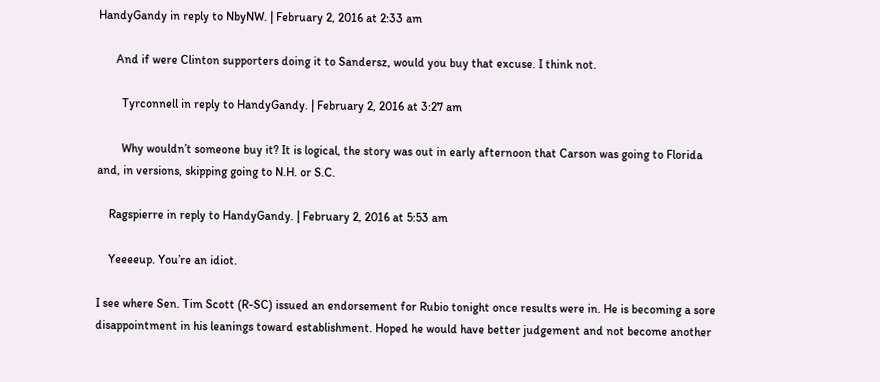HandyGandy in reply to NbyNW. | February 2, 2016 at 2:33 am

      And if were Clinton supporters doing it to Sandersz, would you buy that excuse. I think not.

        Tyrconnell in reply to HandyGandy. | February 2, 2016 at 3:27 am

        Why wouldn’t someone buy it? It is logical, the story was out in early afternoon that Carson was going to Florida and, in versions, skipping going to N.H. or S.C.

    Ragspierre in reply to HandyGandy. | February 2, 2016 at 5:53 am

    Yeeeeup. You’re an idiot.

I see where Sen. Tim Scott (R-SC) issued an endorsement for Rubio tonight once results were in. He is becoming a sore disappointment in his leanings toward establishment. Hoped he would have better judgement and not become another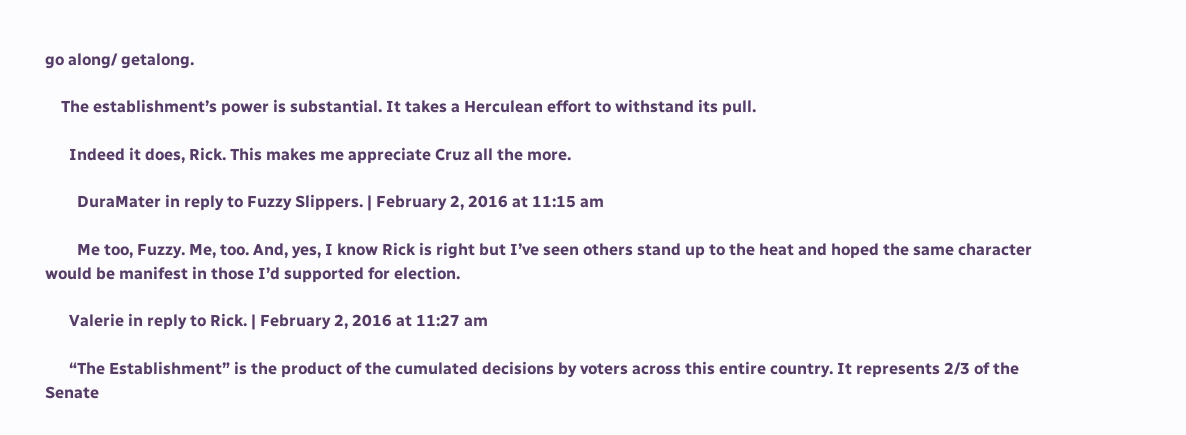go along/ getalong.

    The establishment’s power is substantial. It takes a Herculean effort to withstand its pull.

      Indeed it does, Rick. This makes me appreciate Cruz all the more.

        DuraMater in reply to Fuzzy Slippers. | February 2, 2016 at 11:15 am

        Me too, Fuzzy. Me, too. And, yes, I know Rick is right but I’ve seen others stand up to the heat and hoped the same character would be manifest in those I’d supported for election.

      Valerie in reply to Rick. | February 2, 2016 at 11:27 am

      “The Establishment” is the product of the cumulated decisions by voters across this entire country. It represents 2/3 of the Senate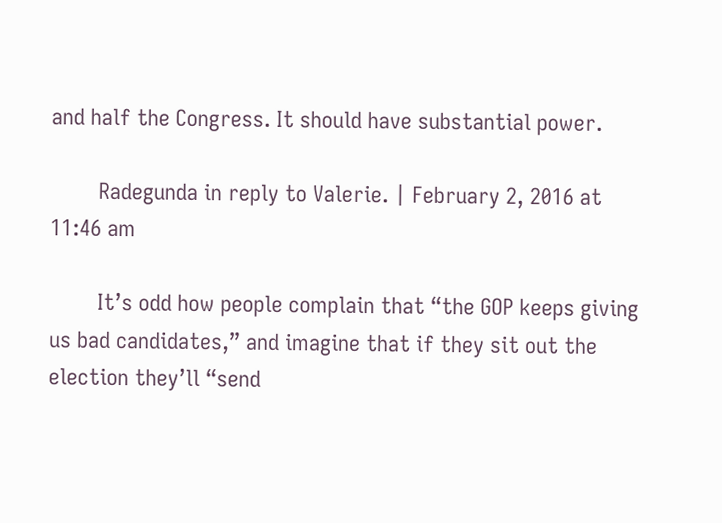and half the Congress. It should have substantial power.

        Radegunda in reply to Valerie. | February 2, 2016 at 11:46 am

        It’s odd how people complain that “the GOP keeps giving us bad candidates,” and imagine that if they sit out the election they’ll “send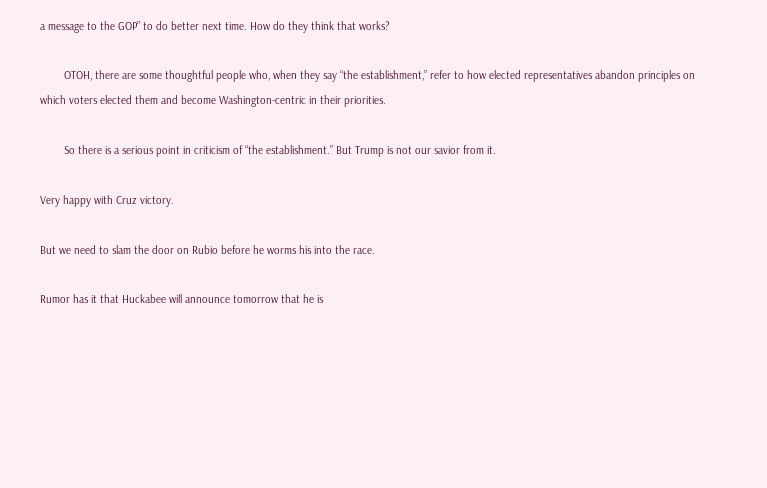a message to the GOP” to do better next time. How do they think that works?

        OTOH, there are some thoughtful people who, when they say “the establishment,” refer to how elected representatives abandon principles on which voters elected them and become Washington-centric in their priorities.

        So there is a serious point in criticism of “the establishment.” But Trump is not our savior from it.

Very happy with Cruz victory.

But we need to slam the door on Rubio before he worms his into the race.

Rumor has it that Huckabee will announce tomorrow that he is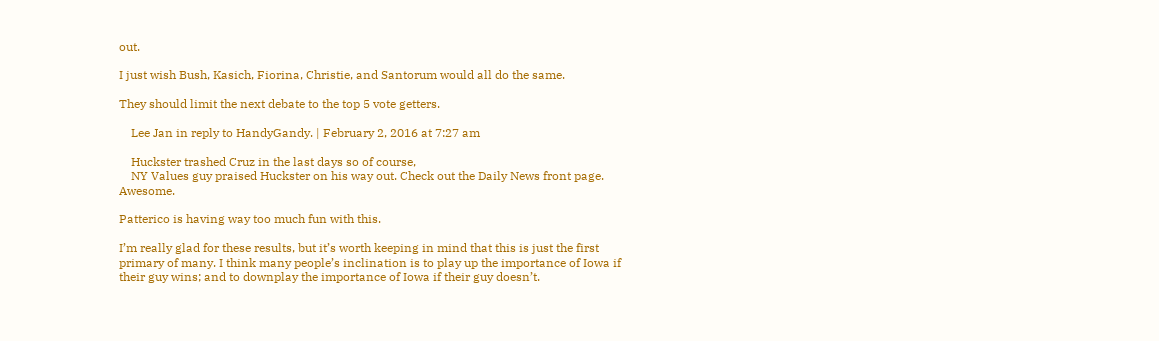out.

I just wish Bush, Kasich, Fiorina, Christie, and Santorum would all do the same.

They should limit the next debate to the top 5 vote getters.

    Lee Jan in reply to HandyGandy. | February 2, 2016 at 7:27 am

    Huckster trashed Cruz in the last days so of course,
    NY Values guy praised Huckster on his way out. Check out the Daily News front page. Awesome.

Patterico is having way too much fun with this.

I’m really glad for these results, but it’s worth keeping in mind that this is just the first primary of many. I think many people’s inclination is to play up the importance of Iowa if their guy wins; and to downplay the importance of Iowa if their guy doesn’t.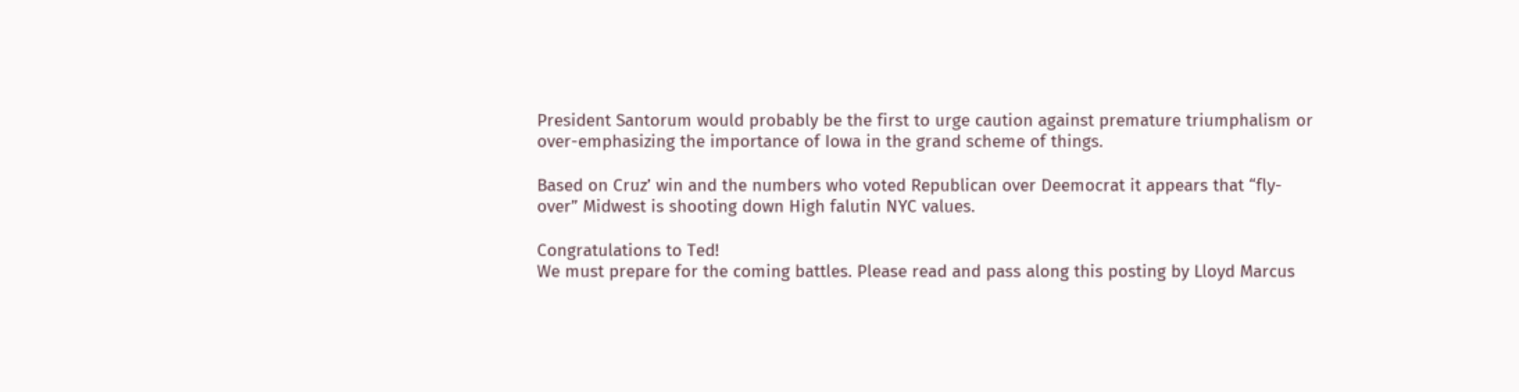President Santorum would probably be the first to urge caution against premature triumphalism or over-emphasizing the importance of Iowa in the grand scheme of things.

Based on Cruz’ win and the numbers who voted Republican over Deemocrat it appears that “fly-over” Midwest is shooting down High falutin NYC values.

Congratulations to Ted!
We must prepare for the coming battles. Please read and pass along this posting by Lloyd Marcus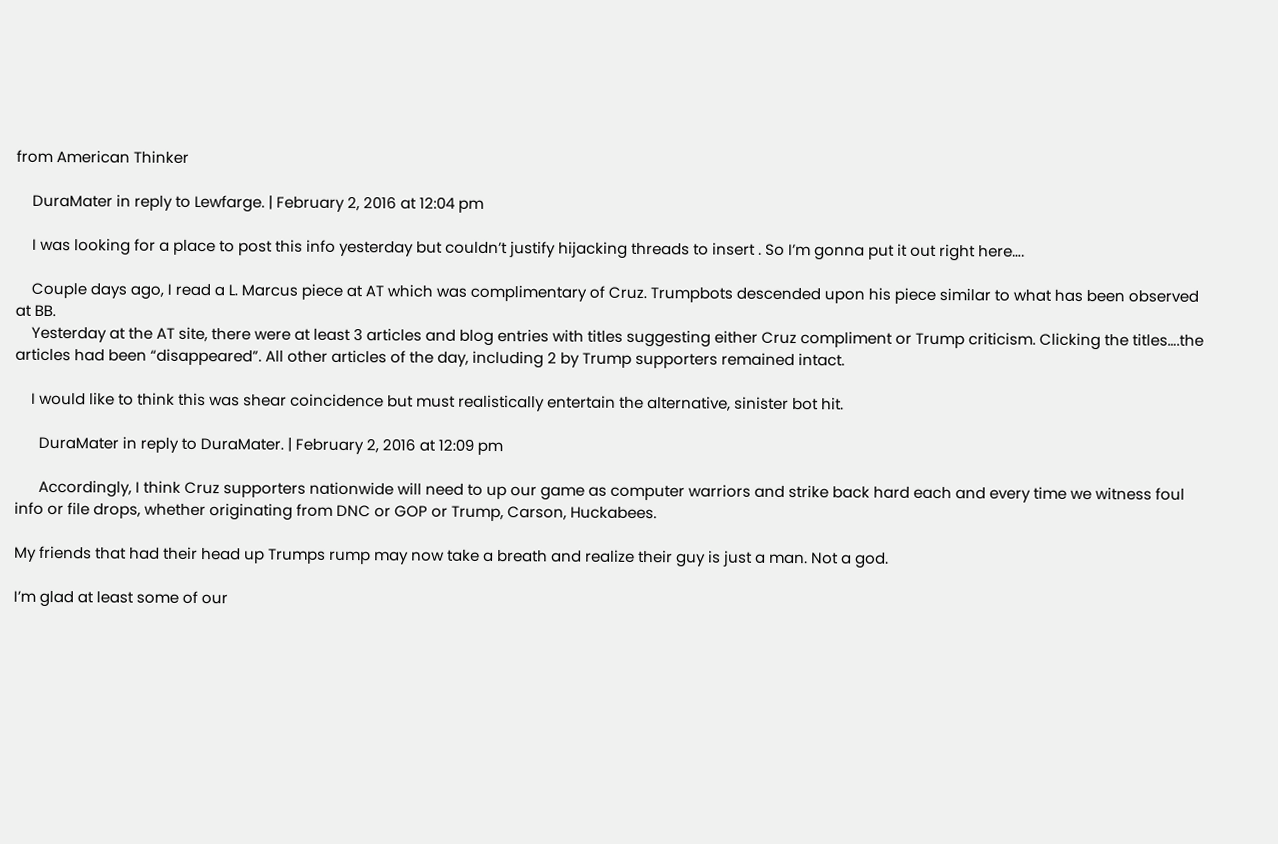from American Thinker

    DuraMater in reply to Lewfarge. | February 2, 2016 at 12:04 pm

    I was looking for a place to post this info yesterday but couldn’t justify hijacking threads to insert . So I’m gonna put it out right here….

    Couple days ago, I read a L. Marcus piece at AT which was complimentary of Cruz. Trumpbots descended upon his piece similar to what has been observed at BB.
    Yesterday at the AT site, there were at least 3 articles and blog entries with titles suggesting either Cruz compliment or Trump criticism. Clicking the titles….the articles had been “disappeared”. All other articles of the day, including 2 by Trump supporters remained intact.

    I would like to think this was shear coincidence but must realistically entertain the alternative, sinister bot hit.

      DuraMater in reply to DuraMater. | February 2, 2016 at 12:09 pm

      Accordingly, I think Cruz supporters nationwide will need to up our game as computer warriors and strike back hard each and every time we witness foul info or file drops, whether originating from DNC or GOP or Trump, Carson, Huckabees.

My friends that had their head up Trumps rump may now take a breath and realize their guy is just a man. Not a god.

I’m glad at least some of our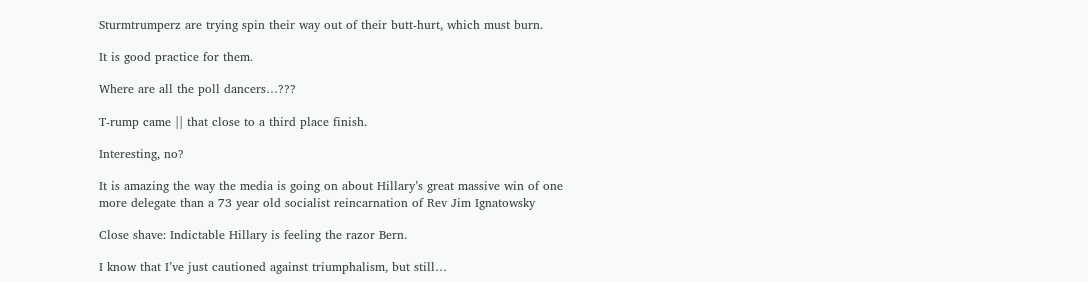Sturmtrumperz are trying spin their way out of their butt-hurt, which must burn.

It is good practice for them.

Where are all the poll dancers…???

T-rump came || that close to a third place finish.

Interesting, no?

It is amazing the way the media is going on about Hillary’s great massive win of one more delegate than a 73 year old socialist reincarnation of Rev Jim Ignatowsky

Close shave: Indictable Hillary is feeling the razor Bern.

I know that I’ve just cautioned against triumphalism, but still…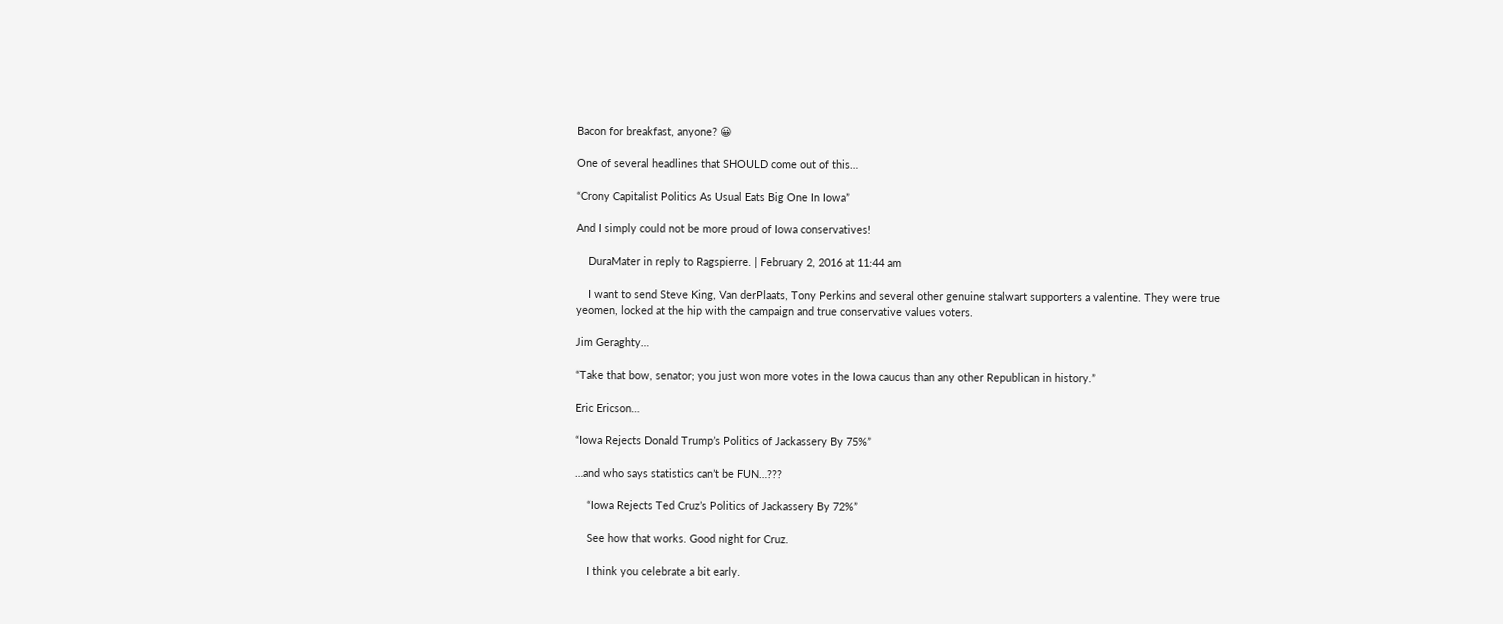Bacon for breakfast, anyone? 😀

One of several headlines that SHOULD come out of this…

“Crony Capitalist Politics As Usual Eats Big One In Iowa”

And I simply could not be more proud of Iowa conservatives!

    DuraMater in reply to Ragspierre. | February 2, 2016 at 11:44 am

    I want to send Steve King, Van derPlaats, Tony Perkins and several other genuine stalwart supporters a valentine. They were true yeomen, locked at the hip with the campaign and true conservative values voters.

Jim Geraghty…

“Take that bow, senator; you just won more votes in the Iowa caucus than any other Republican in history.”

Eric Ericson…

“Iowa Rejects Donald Trump’s Politics of Jackassery By 75%”

…and who says statistics can’t be FUN…???

    “Iowa Rejects Ted Cruz’s Politics of Jackassery By 72%”

    See how that works. Good night for Cruz.

    I think you celebrate a bit early.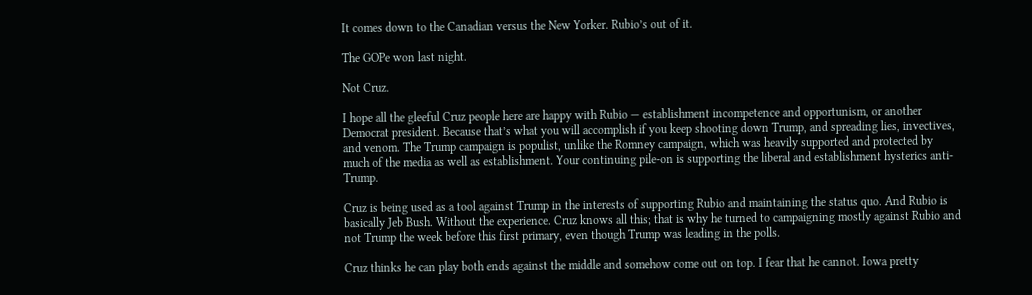It comes down to the Canadian versus the New Yorker. Rubio’s out of it.

The GOPe won last night.

Not Cruz.

I hope all the gleeful Cruz people here are happy with Rubio — establishment incompetence and opportunism, or another Democrat president. Because that’s what you will accomplish if you keep shooting down Trump, and spreading lies, invectives, and venom. The Trump campaign is populist, unlike the Romney campaign, which was heavily supported and protected by much of the media as well as establishment. Your continuing pile-on is supporting the liberal and establishment hysterics anti-Trump.

Cruz is being used as a tool against Trump in the interests of supporting Rubio and maintaining the status quo. And Rubio is basically Jeb Bush. Without the experience. Cruz knows all this; that is why he turned to campaigning mostly against Rubio and not Trump the week before this first primary, even though Trump was leading in the polls.

Cruz thinks he can play both ends against the middle and somehow come out on top. I fear that he cannot. Iowa pretty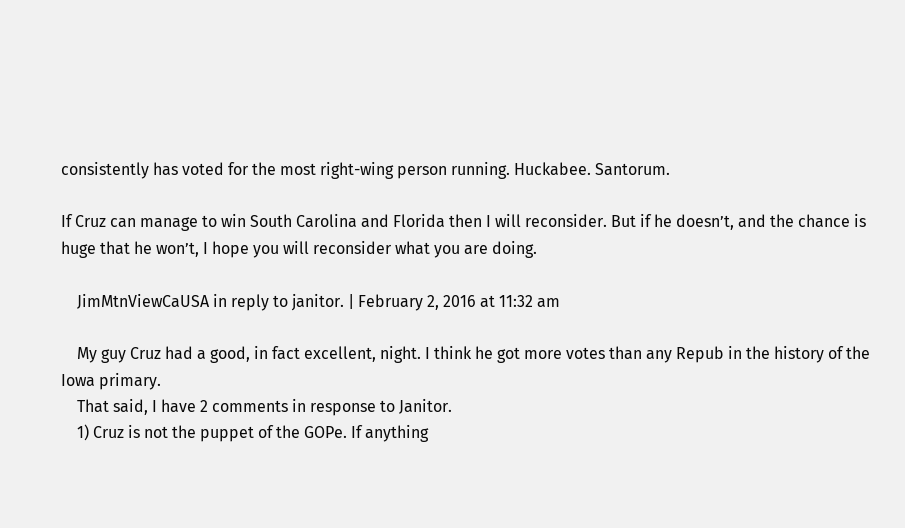consistently has voted for the most right-wing person running. Huckabee. Santorum.

If Cruz can manage to win South Carolina and Florida then I will reconsider. But if he doesn’t, and the chance is huge that he won’t, I hope you will reconsider what you are doing.

    JimMtnViewCaUSA in reply to janitor. | February 2, 2016 at 11:32 am

    My guy Cruz had a good, in fact excellent, night. I think he got more votes than any Repub in the history of the Iowa primary.
    That said, I have 2 comments in response to Janitor.
    1) Cruz is not the puppet of the GOPe. If anything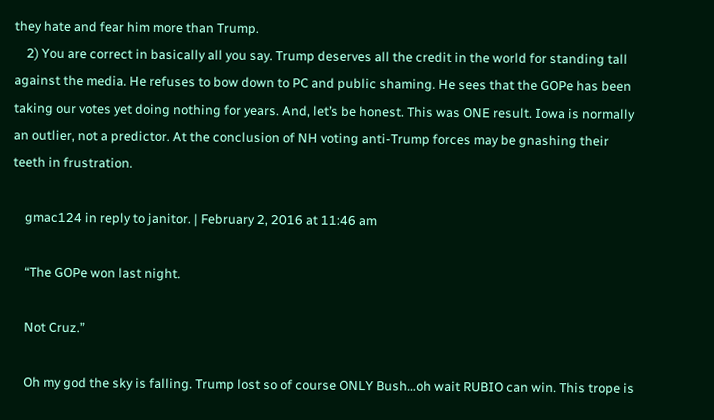they hate and fear him more than Trump.
    2) You are correct in basically all you say. Trump deserves all the credit in the world for standing tall against the media. He refuses to bow down to PC and public shaming. He sees that the GOPe has been taking our votes yet doing nothing for years. And, let’s be honest. This was ONE result. Iowa is normally an outlier, not a predictor. At the conclusion of NH voting anti-Trump forces may be gnashing their teeth in frustration.

    gmac124 in reply to janitor. | February 2, 2016 at 11:46 am

    “The GOPe won last night.

    Not Cruz.”

    Oh my god the sky is falling. Trump lost so of course ONLY Bush…oh wait RUBIO can win. This trope is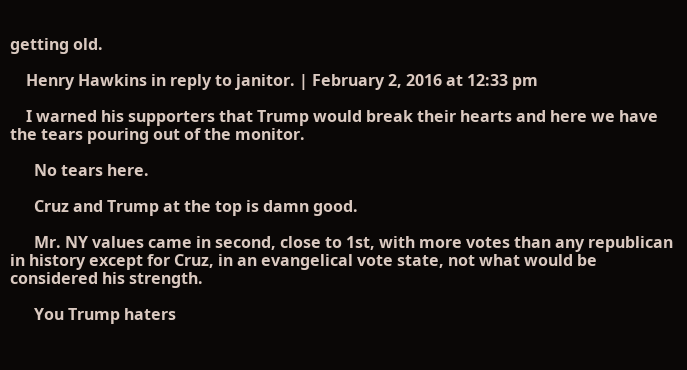getting old.

    Henry Hawkins in reply to janitor. | February 2, 2016 at 12:33 pm

    I warned his supporters that Trump would break their hearts and here we have the tears pouring out of the monitor.

      No tears here.

      Cruz and Trump at the top is damn good.

      Mr. NY values came in second, close to 1st, with more votes than any republican in history except for Cruz, in an evangelical vote state, not what would be considered his strength.

      You Trump haters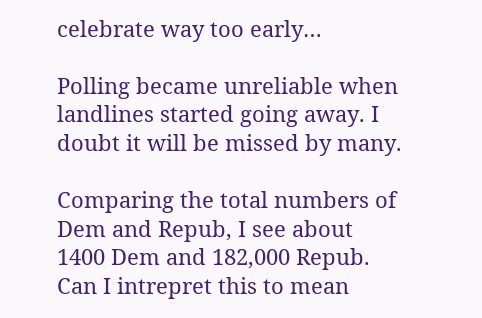celebrate way too early…

Polling became unreliable when landlines started going away. I doubt it will be missed by many.

Comparing the total numbers of Dem and Repub, I see about 1400 Dem and 182,000 Repub. Can I intrepret this to mean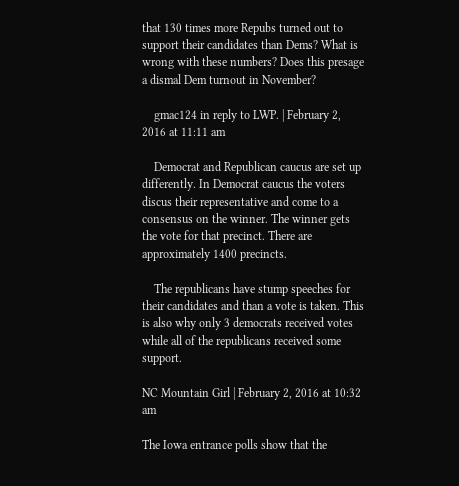that 130 times more Repubs turned out to support their candidates than Dems? What is wrong with these numbers? Does this presage a dismal Dem turnout in November?

    gmac124 in reply to LWP. | February 2, 2016 at 11:11 am

    Democrat and Republican caucus are set up differently. In Democrat caucus the voters discus their representative and come to a consensus on the winner. The winner gets the vote for that precinct. There are approximately 1400 precincts.

    The republicans have stump speeches for their candidates and than a vote is taken. This is also why only 3 democrats received votes while all of the republicans received some support.

NC Mountain Girl | February 2, 2016 at 10:32 am

The Iowa entrance polls show that the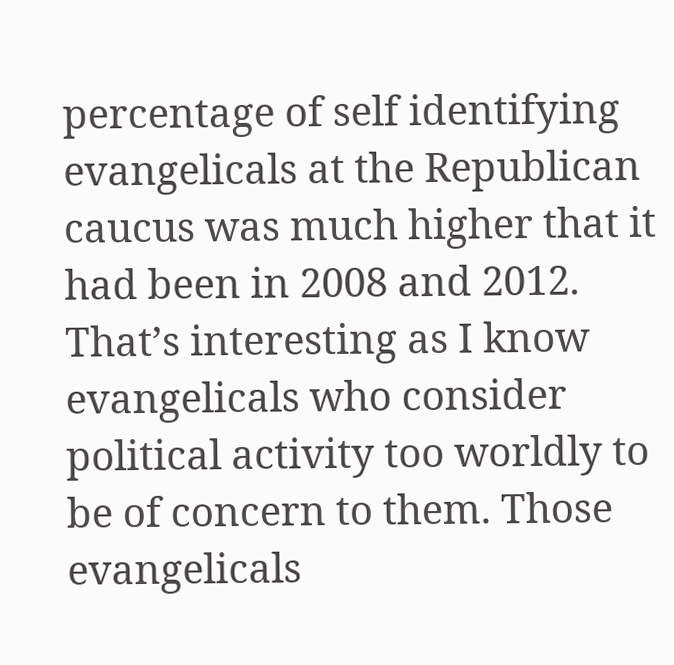percentage of self identifying evangelicals at the Republican caucus was much higher that it had been in 2008 and 2012. That’s interesting as I know evangelicals who consider political activity too worldly to be of concern to them. Those evangelicals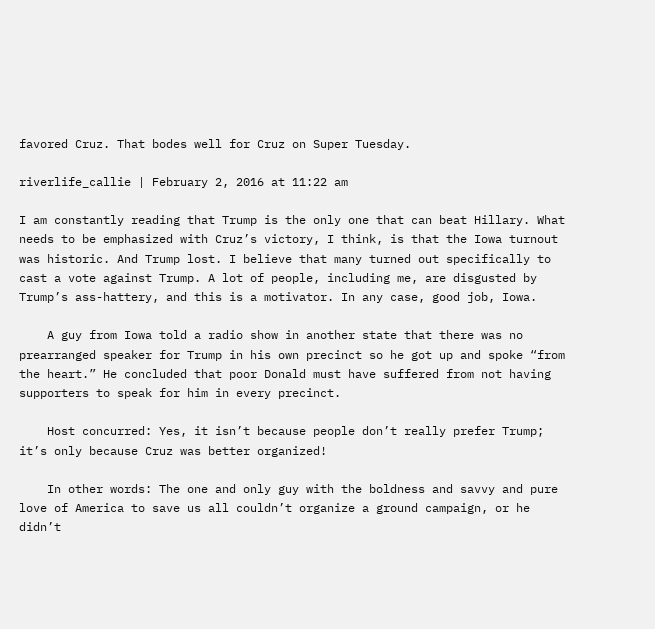favored Cruz. That bodes well for Cruz on Super Tuesday.

riverlife_callie | February 2, 2016 at 11:22 am

I am constantly reading that Trump is the only one that can beat Hillary. What needs to be emphasized with Cruz’s victory, I think, is that the Iowa turnout was historic. And Trump lost. I believe that many turned out specifically to cast a vote against Trump. A lot of people, including me, are disgusted by Trump’s ass-hattery, and this is a motivator. In any case, good job, Iowa.

    A guy from Iowa told a radio show in another state that there was no prearranged speaker for Trump in his own precinct so he got up and spoke “from the heart.” He concluded that poor Donald must have suffered from not having supporters to speak for him in every precinct.

    Host concurred: Yes, it isn’t because people don’t really prefer Trump; it’s only because Cruz was better organized!

    In other words: The one and only guy with the boldness and savvy and pure love of America to save us all couldn’t organize a ground campaign, or he didn’t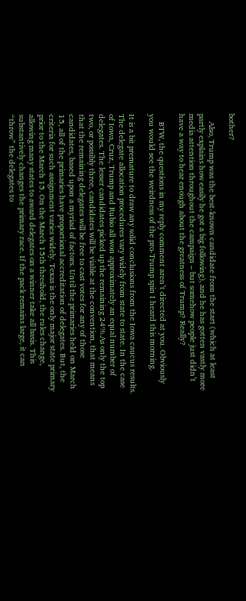bother?

    Also, Trump was the best-known candidate from the start (which at least partly explains how easily he got a big following), and he has gotten vastly more media attention throughout the campaign – but somehow people just didn’t have a way to hear enough about the greatness of Trump? Really?

    BTW, the questions in my reply comment aren’t directed at you. Obviously you would see the weirdness of the pro-Trump spin I heard this morning.

It is a bit premature to draw any solid conclusions from the Iowa caucus results. The delegate allocation procedures vary widely from state to state. In the case of Iowa, Cruz, Trump and Rubio all won approximately an equal number of delegates. The lesser candidates picked up the remaining 24%.As only the top two, or possibly three, candidates will be viable at the convention, that means that the remaining delegates will be free to cast votes for any of those candidates, based upon a myriad of factors. Until the primaries held on March 15, all of the primaries have proportional accreditation of delegates. But, the criteria for such assignment varies widely. Texas is the only major state primary prior to the March 15. On the March 15th threshold, the rules change, allowing many states to award delegates on a winner take all basis. This substantively changes the primary race. If the pack remains large, it can “throw” the delegates to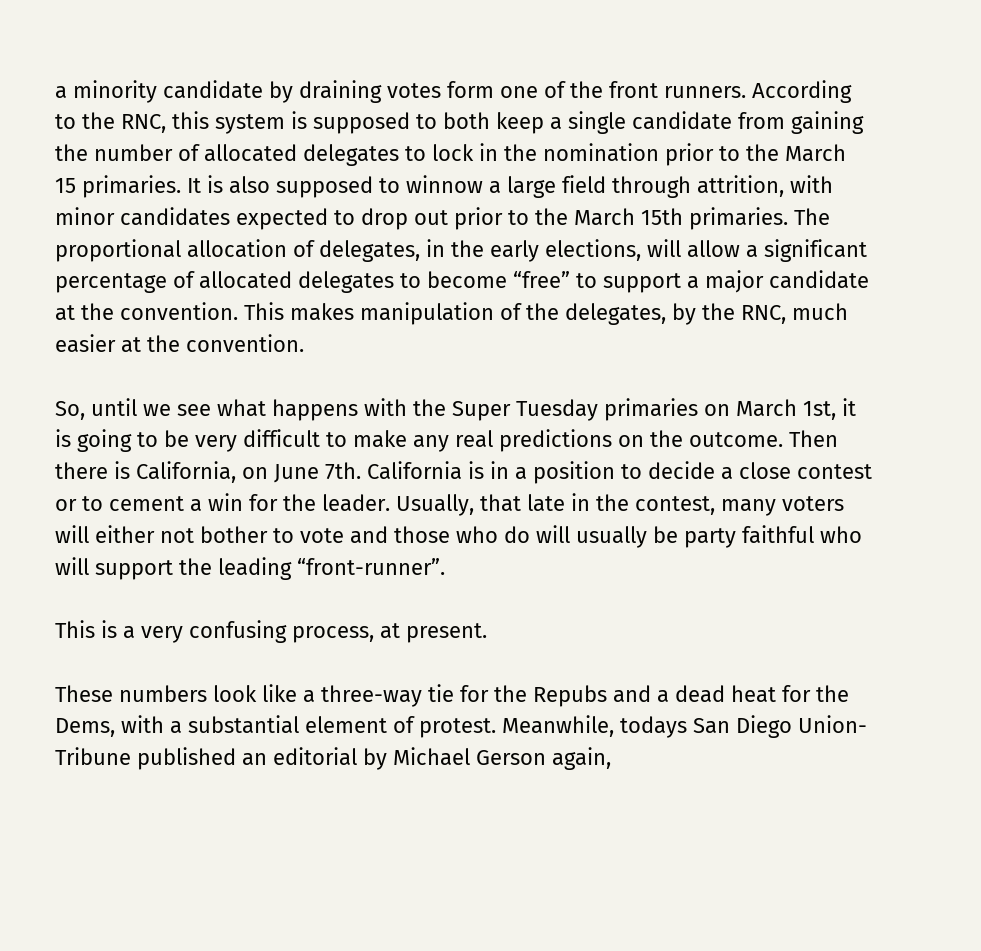a minority candidate by draining votes form one of the front runners. According to the RNC, this system is supposed to both keep a single candidate from gaining the number of allocated delegates to lock in the nomination prior to the March 15 primaries. It is also supposed to winnow a large field through attrition, with minor candidates expected to drop out prior to the March 15th primaries. The proportional allocation of delegates, in the early elections, will allow a significant percentage of allocated delegates to become “free” to support a major candidate at the convention. This makes manipulation of the delegates, by the RNC, much easier at the convention.

So, until we see what happens with the Super Tuesday primaries on March 1st, it is going to be very difficult to make any real predictions on the outcome. Then there is California, on June 7th. California is in a position to decide a close contest or to cement a win for the leader. Usually, that late in the contest, many voters will either not bother to vote and those who do will usually be party faithful who will support the leading “front-runner”.

This is a very confusing process, at present.

These numbers look like a three-way tie for the Repubs and a dead heat for the Dems, with a substantial element of protest. Meanwhile, todays San Diego Union-Tribune published an editorial by Michael Gerson again,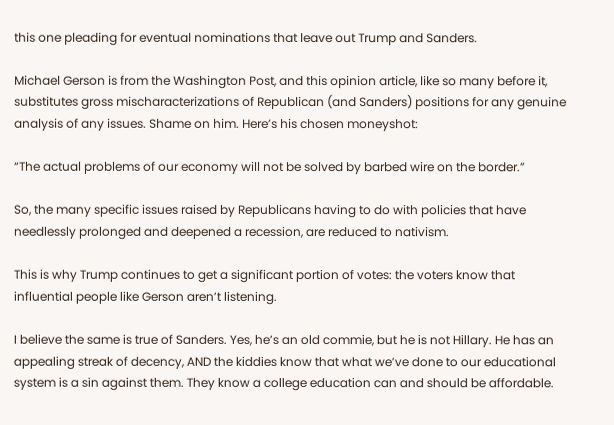this one pleading for eventual nominations that leave out Trump and Sanders.

Michael Gerson is from the Washington Post, and this opinion article, like so many before it, substitutes gross mischaracterizations of Republican (and Sanders) positions for any genuine analysis of any issues. Shame on him. Here’s his chosen moneyshot:

“The actual problems of our economy will not be solved by barbed wire on the border.”

So, the many specific issues raised by Republicans having to do with policies that have needlessly prolonged and deepened a recession, are reduced to nativism.

This is why Trump continues to get a significant portion of votes: the voters know that influential people like Gerson aren’t listening.

I believe the same is true of Sanders. Yes, he’s an old commie, but he is not Hillary. He has an appealing streak of decency, AND the kiddies know that what we’ve done to our educational system is a sin against them. They know a college education can and should be affordable.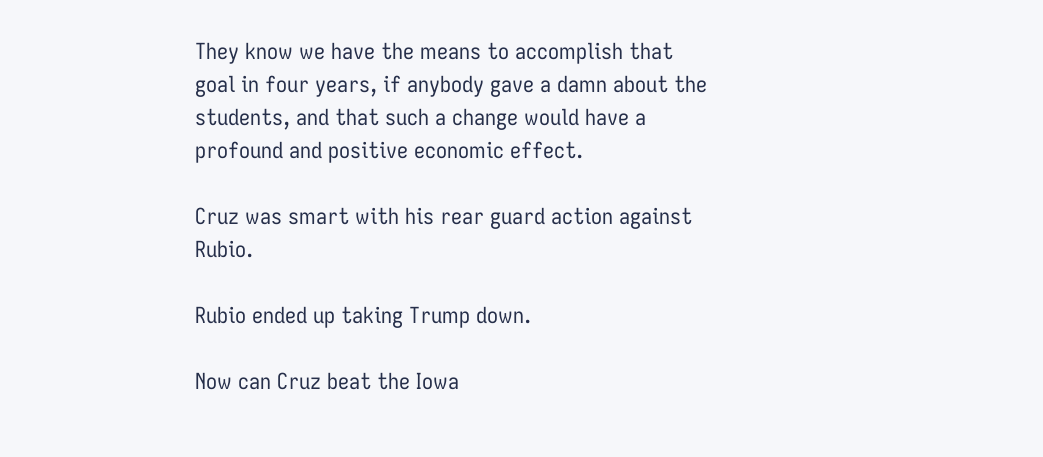They know we have the means to accomplish that goal in four years, if anybody gave a damn about the students, and that such a change would have a profound and positive economic effect.

Cruz was smart with his rear guard action against Rubio.

Rubio ended up taking Trump down.

Now can Cruz beat the Iowa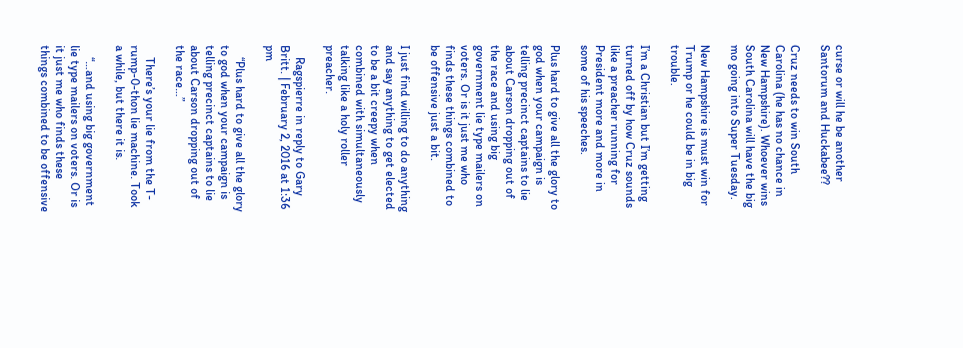curse or will he be another Santorum and Huckabee??

Cruz needs to win South Carolina (he has no chance in New Hampshire). Whoever wins South Carolina will have the big mo going into Super Tuesday.

New Hampshire is must win for Trump or he could be in big trouble.

I’m a Christian but I’m getting turned off by how Cruz sounds like a preacher running for President more and more in some of his speeches.

Plus hard to give all the glory to god when your campaign is telling precinct captains to lie about Carson dropping out of the race and using big government lie type mailers on voters. Or is it just me who finds these things combined to be offensive just a bit.

I just find willing to do anything and say anything to get elected to be a bit creepy when combined with simultaneously talking like a holy roller preacher.

    Ragspierre in reply to Gary Britt. | February 2, 2016 at 1:36 pm

    “Plus hard to give all the glory to god when your campaign is telling precinct captains to lie about Carson dropping out of the race…”

    There’s your lie from the T-rump-0-thon lie machine. Took a while, but there it is.

    “…and using big government lie type mailers on voters. Or is it just me who finds these things combined to be offensive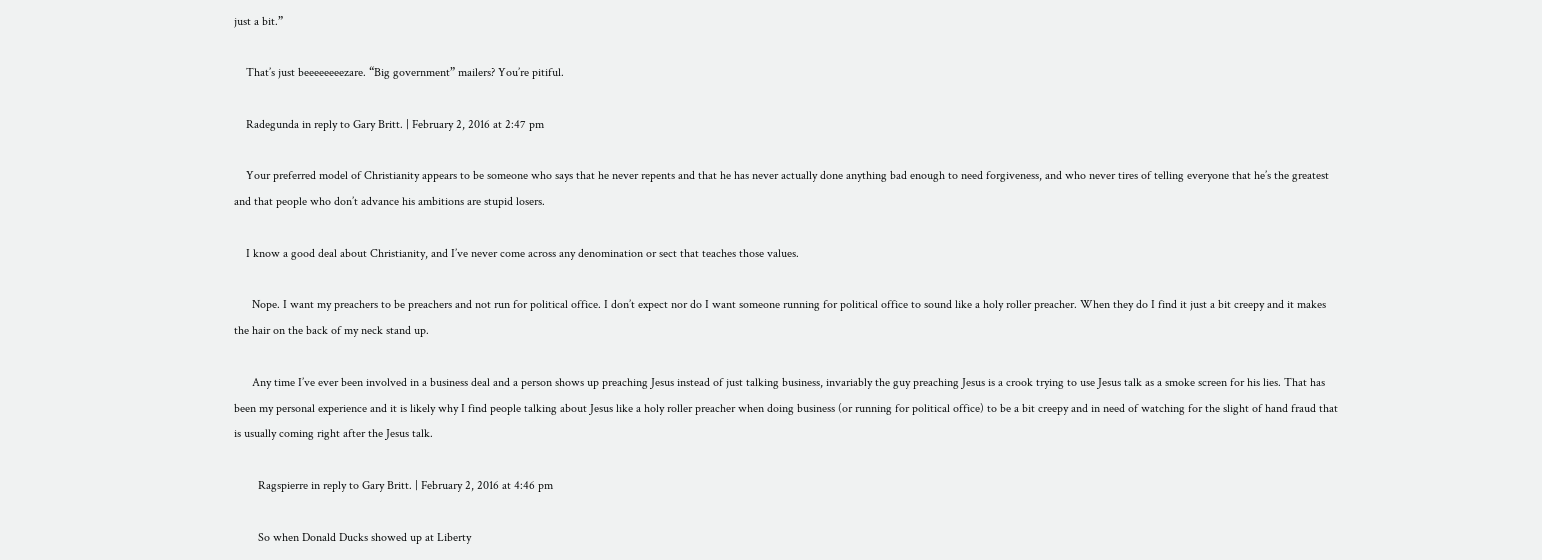just a bit.”

    That’s just beeeeeeeezare. “Big government” mailers? You’re pitiful.

    Radegunda in reply to Gary Britt. | February 2, 2016 at 2:47 pm

    Your preferred model of Christianity appears to be someone who says that he never repents and that he has never actually done anything bad enough to need forgiveness, and who never tires of telling everyone that he’s the greatest and that people who don’t advance his ambitions are stupid losers.

    I know a good deal about Christianity, and I’ve never come across any denomination or sect that teaches those values.

      Nope. I want my preachers to be preachers and not run for political office. I don’t expect nor do I want someone running for political office to sound like a holy roller preacher. When they do I find it just a bit creepy and it makes the hair on the back of my neck stand up.

      Any time I’ve ever been involved in a business deal and a person shows up preaching Jesus instead of just talking business, invariably the guy preaching Jesus is a crook trying to use Jesus talk as a smoke screen for his lies. That has been my personal experience and it is likely why I find people talking about Jesus like a holy roller preacher when doing business (or running for political office) to be a bit creepy and in need of watching for the slight of hand fraud that is usually coming right after the Jesus talk.

        Ragspierre in reply to Gary Britt. | February 2, 2016 at 4:46 pm

        So when Donald Ducks showed up at Liberty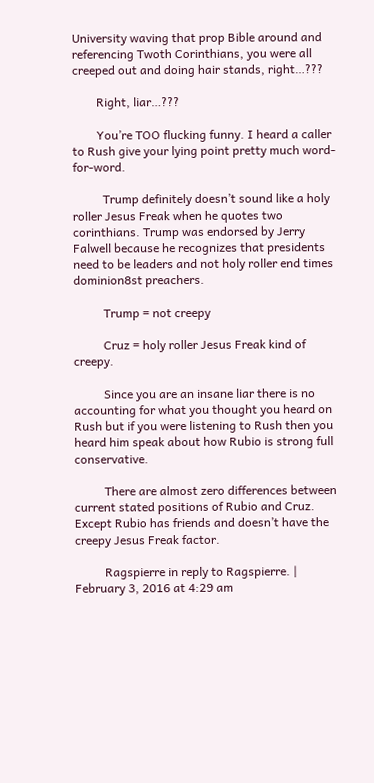University waving that prop Bible around and referencing Twoth Corinthians, you were all creeped out and doing hair stands, right…???

        Right, liar…???

        You’re TOO flucking funny. I heard a caller to Rush give your lying point pretty much word-for-word.

          Trump definitely doesn’t sound like a holy roller Jesus Freak when he quotes two corinthians. Trump was endorsed by Jerry Falwell because he recognizes that presidents need to be leaders and not holy roller end times dominion8st preachers.

          Trump = not creepy

          Cruz = holy roller Jesus Freak kind of creepy.

          Since you are an insane liar there is no accounting for what you thought you heard on Rush but if you were listening to Rush then you heard him speak about how Rubio is strong full conservative.

          There are almost zero differences between current stated positions of Rubio and Cruz. Except Rubio has friends and doesn’t have the creepy Jesus Freak factor.

          Ragspierre in reply to Ragspierre. | February 3, 2016 at 4:29 am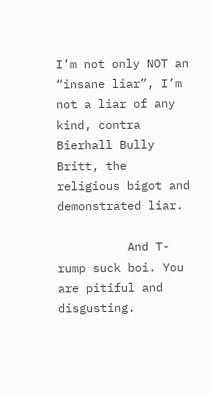I’m not only NOT an “insane liar”, I’m not a liar of any kind, contra Bierhall Bully Britt, the religious bigot and demonstrated liar.

          And T-rump suck boi. You are pitiful and disgusting.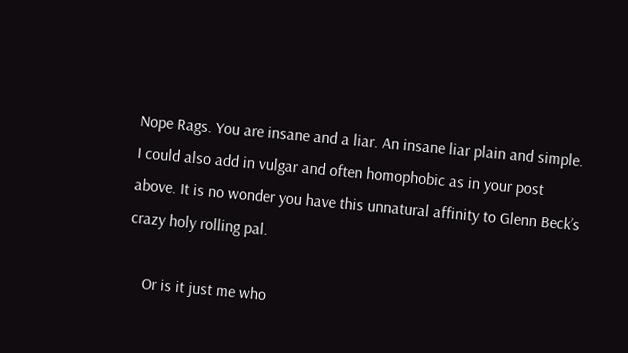Nope Rags. You are insane and a liar. An insane liar plain and simple. I could also add in vulgar and often homophobic as in your post above. It is no wonder you have this unnatural affinity to Glenn Beck’s crazy holy rolling pal.

    Or is it just me who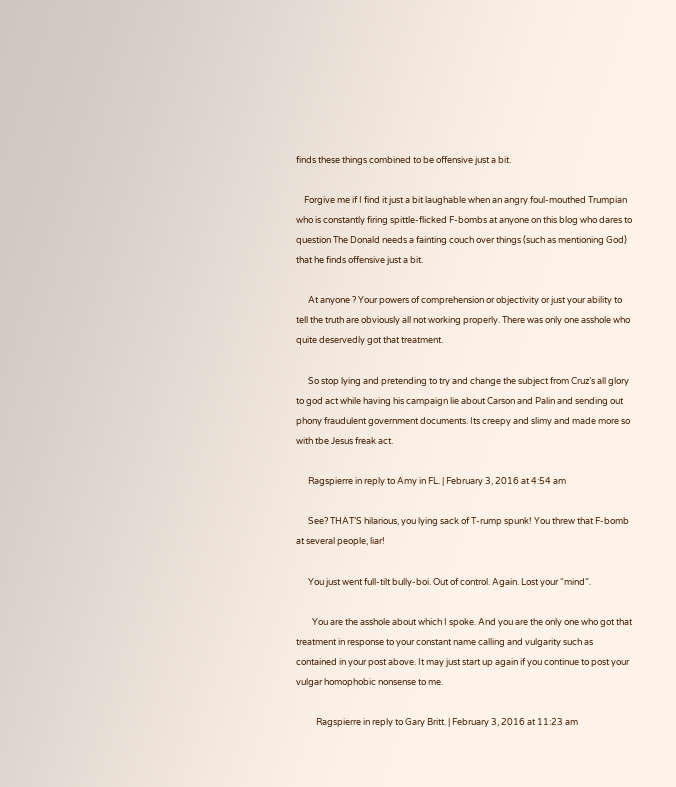finds these things combined to be offensive just a bit.

    Forgive me if I find it just a bit laughable when an angry foul-mouthed Trumpian who is constantly firing spittle-flicked F-bombs at anyone on this blog who dares to question The Donald needs a fainting couch over things (such as mentioning God) that he finds offensive just a bit.

      At anyone ? Your powers of comprehension or objectivity or just your ability to tell the truth are obviously all not working properly. There was only one asshole who quite deservedly got that treatment.

      So stop lying and pretending to try and change the subject from Cruz’s all glory to god act while having his campaign lie about Carson and Palin and sending out phony fraudulent government documents. Its creepy and slimy and made more so with tbe Jesus freak act.

      Ragspierre in reply to Amy in FL. | February 3, 2016 at 4:54 am

      See? THAT’S hilarious, you lying sack of T-rump spunk! You threw that F-bomb at several people, liar!

      You just went full-tilt bully-boi. Out of control. Again. Lost your “mind”.

        You are the asshole about which I spoke. And you are the only one who got that treatment in response to your constant name calling and vulgarity such as contained in your post above. It may just start up again if you continue to post your vulgar homophobic nonsense to me.

          Ragspierre in reply to Gary Britt. | February 3, 2016 at 11:23 am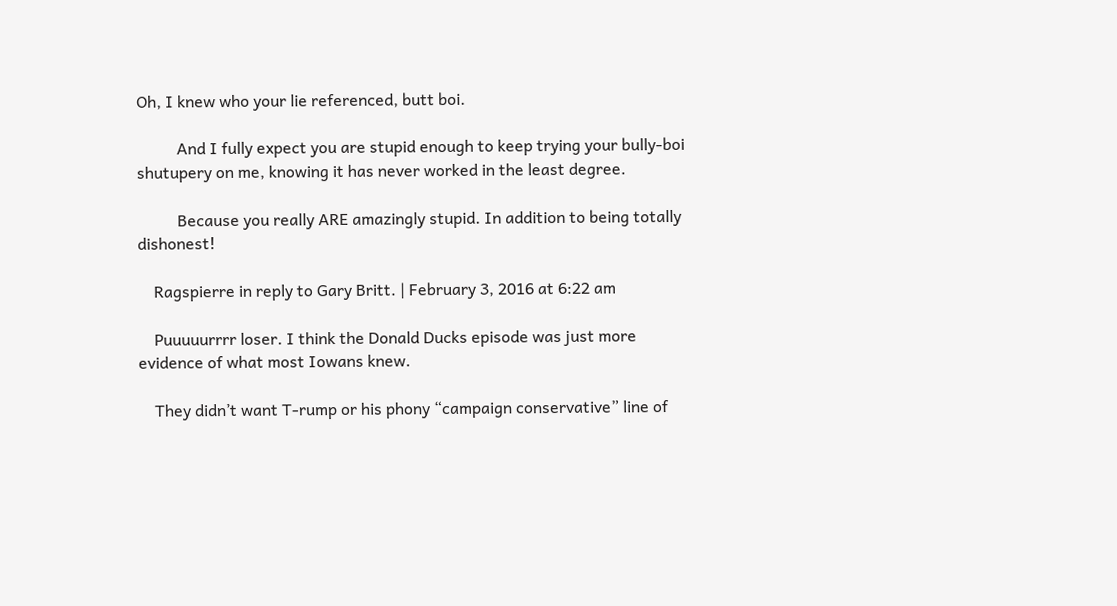Oh, I knew who your lie referenced, butt boi.

          And I fully expect you are stupid enough to keep trying your bully-boi shutupery on me, knowing it has never worked in the least degree.

          Because you really ARE amazingly stupid. In addition to being totally dishonest!

    Ragspierre in reply to Gary Britt. | February 3, 2016 at 6:22 am

    Puuuuurrrr loser. I think the Donald Ducks episode was just more evidence of what most Iowans knew.

    They didn’t want T-rump or his phony “campaign conservative” line of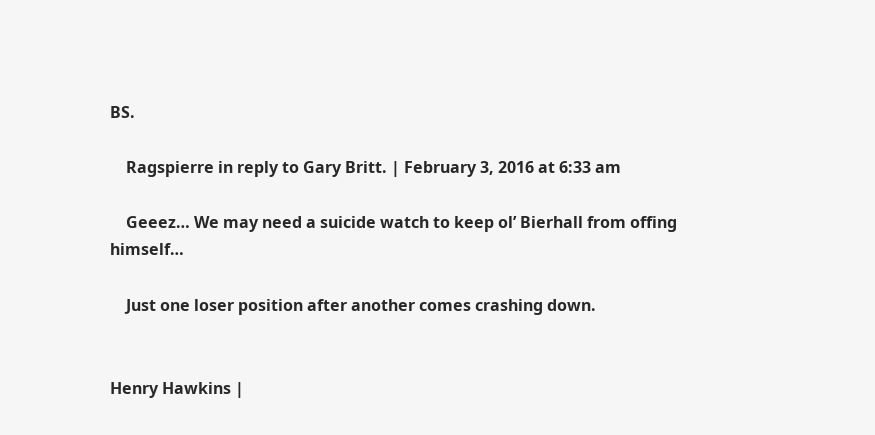BS.

    Ragspierre in reply to Gary Britt. | February 3, 2016 at 6:33 am

    Geeez… We may need a suicide watch to keep ol’ Bierhall from offing himself…

    Just one loser position after another comes crashing down.


Henry Hawkins |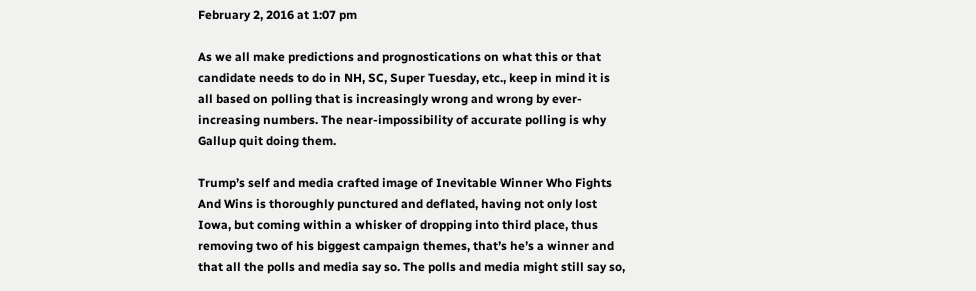February 2, 2016 at 1:07 pm

As we all make predictions and prognostications on what this or that candidate needs to do in NH, SC, Super Tuesday, etc., keep in mind it is all based on polling that is increasingly wrong and wrong by ever-increasing numbers. The near-impossibility of accurate polling is why Gallup quit doing them.

Trump’s self and media crafted image of Inevitable Winner Who Fights And Wins is thoroughly punctured and deflated, having not only lost Iowa, but coming within a whisker of dropping into third place, thus removing two of his biggest campaign themes, that’s he’s a winner and that all the polls and media say so. The polls and media might still say so,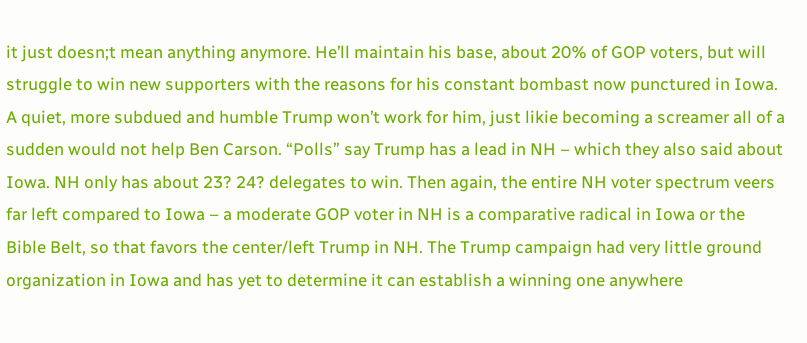it just doesn;t mean anything anymore. He’ll maintain his base, about 20% of GOP voters, but will struggle to win new supporters with the reasons for his constant bombast now punctured in Iowa. A quiet, more subdued and humble Trump won’t work for him, just likie becoming a screamer all of a sudden would not help Ben Carson. “Polls” say Trump has a lead in NH – which they also said about Iowa. NH only has about 23? 24? delegates to win. Then again, the entire NH voter spectrum veers far left compared to Iowa – a moderate GOP voter in NH is a comparative radical in Iowa or the Bible Belt, so that favors the center/left Trump in NH. The Trump campaign had very little ground organization in Iowa and has yet to determine it can establish a winning one anywhere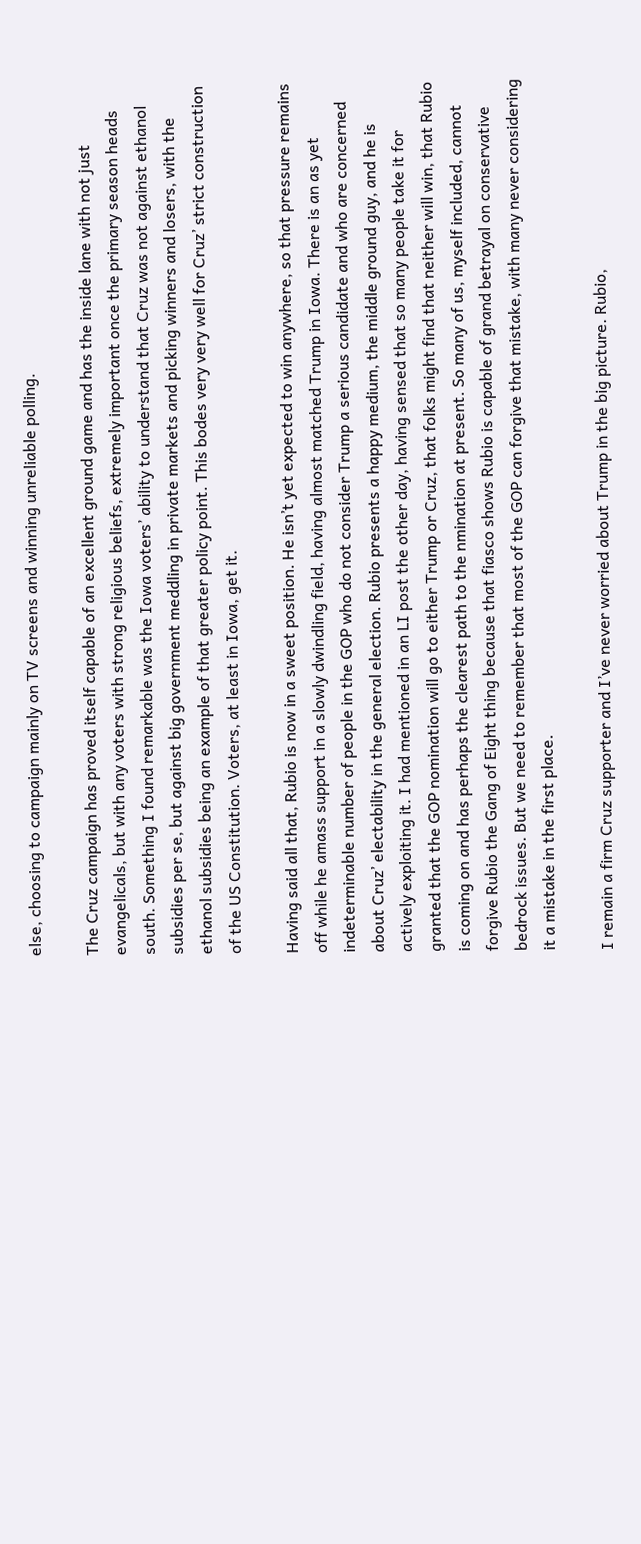else, choosing to campaign mainly on TV screens and winning unreliable polling.

The Cruz campaign has proved itself capable of an excellent ground game and has the inside lane with not just evangelicals, but with any voters with strong religious beliefs, extremely important once the primary season heads south. Something I found remarkable was the Iowa voters’ ability to understand that Cruz was not against ethanol subsidies per se, but against big government meddling in private markets and picking winners and losers, with the ethanol subsidies being an example of that greater policy point. This bodes very very well for Cruz’ strict construction of the US Constitution. Voters, at least in Iowa, get it.

Having said all that, Rubio is now in a sweet position. He isn’t yet expected to win anywhere, so that pressure remains off while he amass support in a slowly dwindling field, having almost matched Trump in Iowa. There is an as yet indeterminable number of people in the GOP who do not consider Trump a serious candidate and who are concerned about Cruz’ electability in the general election. Rubio presents a happy medium, the middle ground guy, and he is actively exploiting it. I had mentioned in an LI post the other day, having sensed that so many people take it for granted that the GOP nomination will go to either Trump or Cruz, that folks might find that neither will win, that Rubio is coming on and has perhaps the clearest path to the nmination at present. So many of us, myself included, cannot forgive Rubio the Gang of Eight thing because that fiasco shows Rubio is capable of grand betrayal on conservative bedrock issues. But we need to remember that most of the GOP can forgive that mistake, with many never considering it a mistake in the first place.

I remain a firm Cruz supporter and I’ve never worried about Trump in the big picture. Rubio,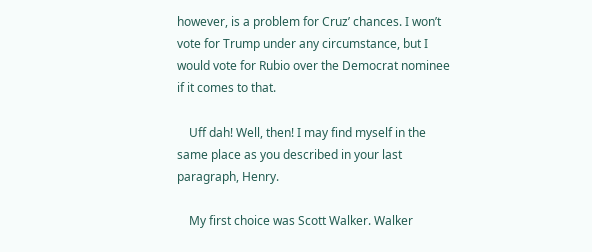however, is a problem for Cruz’ chances. I won’t vote for Trump under any circumstance, but I would vote for Rubio over the Democrat nominee if it comes to that.

    Uff dah! Well, then! I may find myself in the same place as you described in your last paragraph, Henry.

    My first choice was Scott Walker. Walker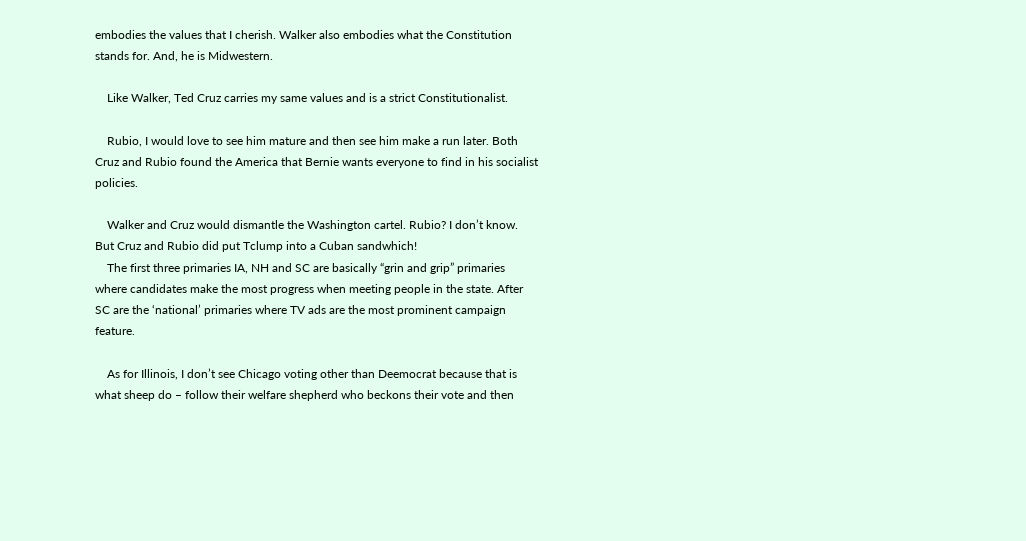embodies the values that I cherish. Walker also embodies what the Constitution stands for. And, he is Midwestern.

    Like Walker, Ted Cruz carries my same values and is a strict Constitutionalist.

    Rubio, I would love to see him mature and then see him make a run later. Both Cruz and Rubio found the America that Bernie wants everyone to find in his socialist policies.

    Walker and Cruz would dismantle the Washington cartel. Rubio? I don’t know. But Cruz and Rubio did put Tclump into a Cuban sandwhich!
    The first three primaries IA, NH and SC are basically “grin and grip” primaries where candidates make the most progress when meeting people in the state. After SC are the ‘national’ primaries where TV ads are the most prominent campaign feature.

    As for Illinois, I don’t see Chicago voting other than Deemocrat because that is what sheep do – follow their welfare shepherd who beckons their vote and then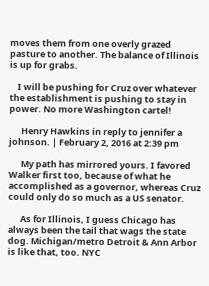moves them from one overly grazed pasture to another. The balance of Illinois is up for grabs.

    I will be pushing for Cruz over whatever the establishment is pushing to stay in power. No more Washington cartel!

      Henry Hawkins in reply to jennifer a johnson. | February 2, 2016 at 2:39 pm

      My path has mirrored yours. I favored Walker first too, because of what he accomplished as a governor, whereas Cruz could only do so much as a US senator.

      As for Illinois, I guess Chicago has always been the tail that wags the state dog. Michigan/metro Detroit & Ann Arbor is like that, too. NYC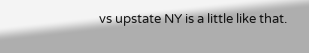vs upstate NY is a little like that.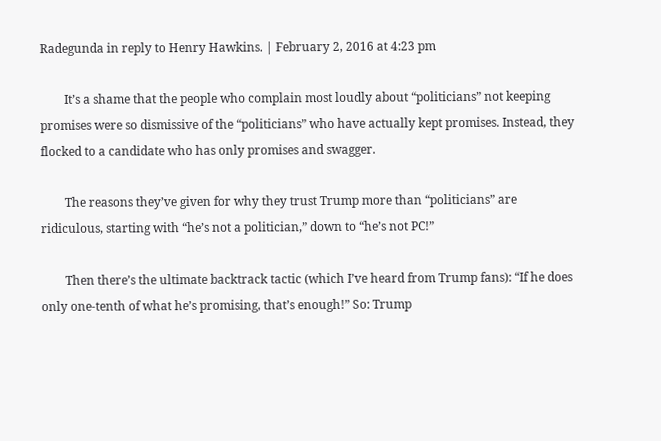Radegunda in reply to Henry Hawkins. | February 2, 2016 at 4:23 pm

        It’s a shame that the people who complain most loudly about “politicians” not keeping promises were so dismissive of the “politicians” who have actually kept promises. Instead, they flocked to a candidate who has only promises and swagger.

        The reasons they’ve given for why they trust Trump more than “politicians” are ridiculous, starting with “he’s not a politician,” down to “he’s not PC!”

        Then there’s the ultimate backtrack tactic (which I’ve heard from Trump fans): “If he does only one-tenth of what he’s promising, that’s enough!” So: Trump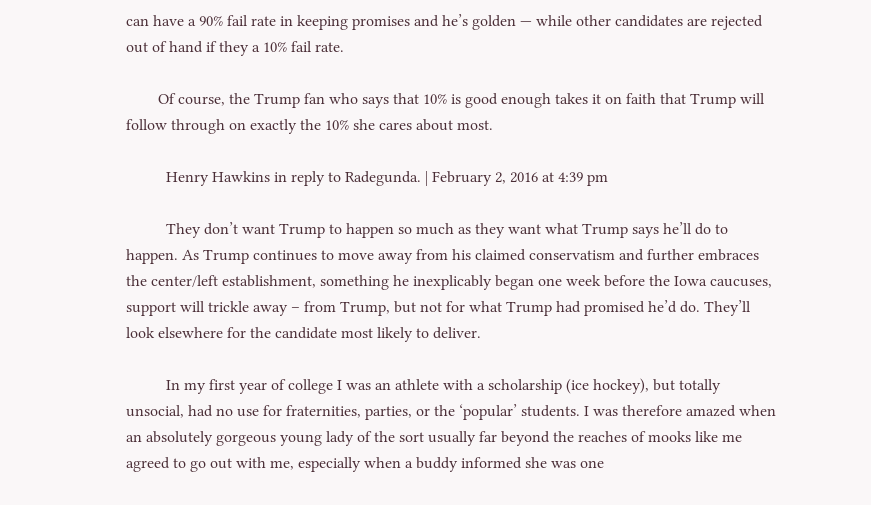can have a 90% fail rate in keeping promises and he’s golden — while other candidates are rejected out of hand if they a 10% fail rate.

        Of course, the Trump fan who says that 10% is good enough takes it on faith that Trump will follow through on exactly the 10% she cares about most.

          Henry Hawkins in reply to Radegunda. | February 2, 2016 at 4:39 pm

          They don’t want Trump to happen so much as they want what Trump says he’ll do to happen. As Trump continues to move away from his claimed conservatism and further embraces the center/left establishment, something he inexplicably began one week before the Iowa caucuses, support will trickle away – from Trump, but not for what Trump had promised he’d do. They’ll look elsewhere for the candidate most likely to deliver.

          In my first year of college I was an athlete with a scholarship (ice hockey), but totally unsocial, had no use for fraternities, parties, or the ‘popular’ students. I was therefore amazed when an absolutely gorgeous young lady of the sort usually far beyond the reaches of mooks like me agreed to go out with me, especially when a buddy informed she was one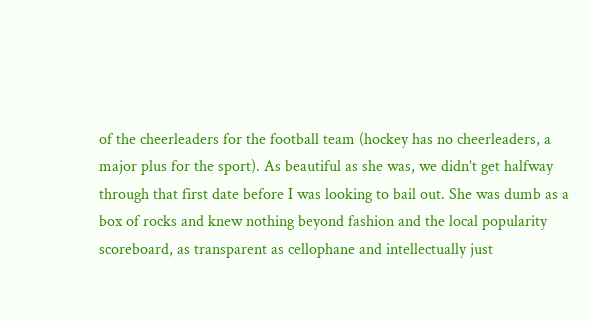of the cheerleaders for the football team (hockey has no cheerleaders, a major plus for the sport). As beautiful as she was, we didn’t get halfway through that first date before I was looking to bail out. She was dumb as a box of rocks and knew nothing beyond fashion and the local popularity scoreboard, as transparent as cellophane and intellectually just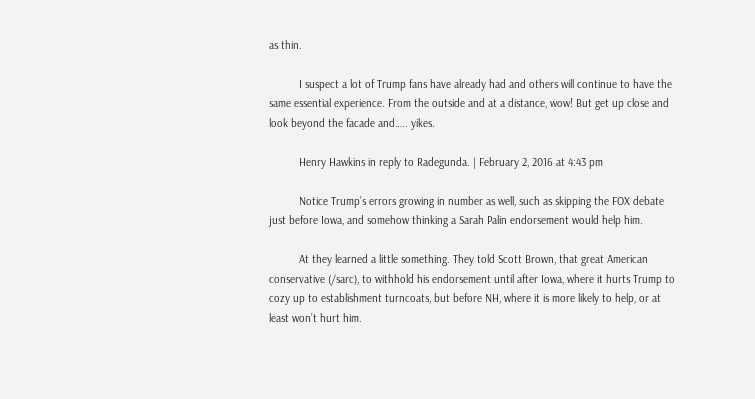as thin.

          I suspect a lot of Trump fans have already had and others will continue to have the same essential experience. From the outside and at a distance, wow! But get up close and look beyond the facade and….. yikes.

          Henry Hawkins in reply to Radegunda. | February 2, 2016 at 4:43 pm

          Notice Trump’s errors growing in number as well, such as skipping the FOX debate just before Iowa, and somehow thinking a Sarah Palin endorsement would help him.

          At they learned a little something. They told Scott Brown, that great American conservative (/sarc), to withhold his endorsement until after Iowa, where it hurts Trump to cozy up to establishment turncoats, but before NH, where it is more likely to help, or at least won’t hurt him.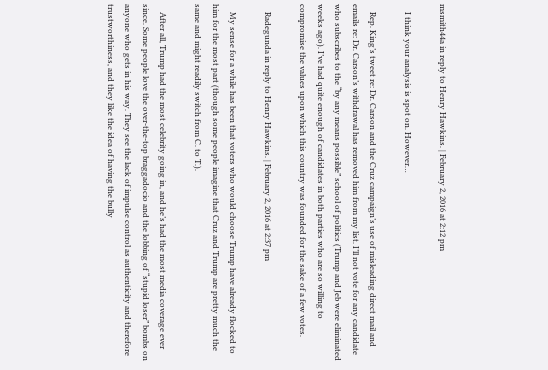msmith44a in reply to Henry Hawkins. | February 2, 2016 at 2:12 pm

    I think your analysis is spot on. However…

    Rep. King’s tweet re: Dr. Carson and the Cruz campaign’s use of misleading direct mail and emails re: Dr. Carson’s withdrawal has removed him from my list. I’ll not vote for any candidate who subscribes to the “by any means possible” school of politics (Trump and Jeb were eliminated weeks ago). I’ve had quite enough of candidates in both parties who are so willing to compromise the values upon which this country was founded for the sake of a few votes.

    Radegunda in reply to Henry Hawkins. | February 2, 2016 at 2:37 pm

    My sense for a while has been that voters who would choose Trump have already flocked to him for the most part (though some people imagine that Cruz and Trump are pretty much the same and might readily switch from C. to T.).

    After all, Trump had the most celebrity going in, and he’s had the most media coverage ever since. Some people love the over-the-top braggadocio and the lobbing of “stupid loser” bombs on anyone who gets in his way. They see the lack of impulse control as authenticity and therefore trustworthiness, and they like the idea of having the bully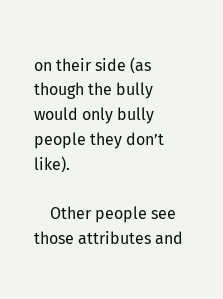on their side (as though the bully would only bully people they don’t like).

    Other people see those attributes and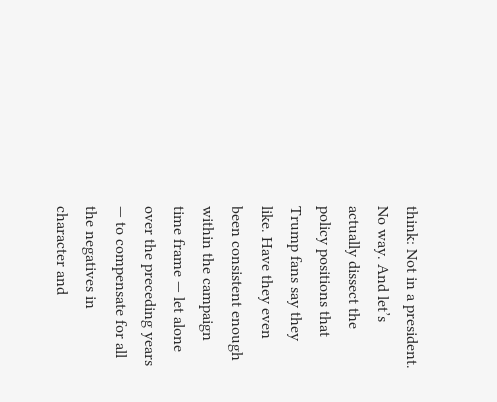think: Not in a president. No way. And let’s actually dissect the policy positions that Trump fans say they like. Have they even been consistent enough within the campaign time frame — let alone over the preceding years — to compensate for all the negatives in character and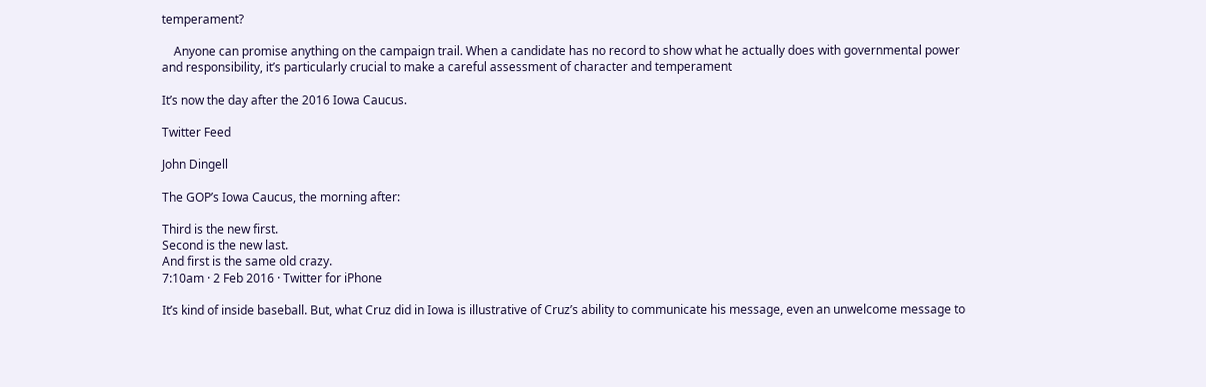temperament?

    Anyone can promise anything on the campaign trail. When a candidate has no record to show what he actually does with governmental power and responsibility, it’s particularly crucial to make a careful assessment of character and temperament

It’s now the day after the 2016 Iowa Caucus.

Twitter Feed

John Dingell

The GOP’s Iowa Caucus, the morning after:

Third is the new first.
Second is the new last.
And first is the same old crazy.
7:10am · 2 Feb 2016 · Twitter for iPhone

It’s kind of inside baseball. But, what Cruz did in Iowa is illustrative of Cruz’s ability to communicate his message, even an unwelcome message to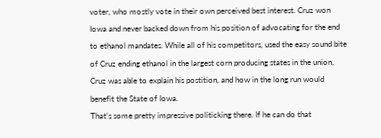voter, who mostly vote in their own perceived best interest. Cruz won Iowa and never backed down from his position of advocating for the end to ethanol mandates. While all of his competitors, used the easy sound bite of Cruz ending ethanol in the largest corn producing states in the union, Cruz was able to explain his postition, and how in the long run would benefit the State of Iowa.
That’s some pretty impressive politicking there. If he can do that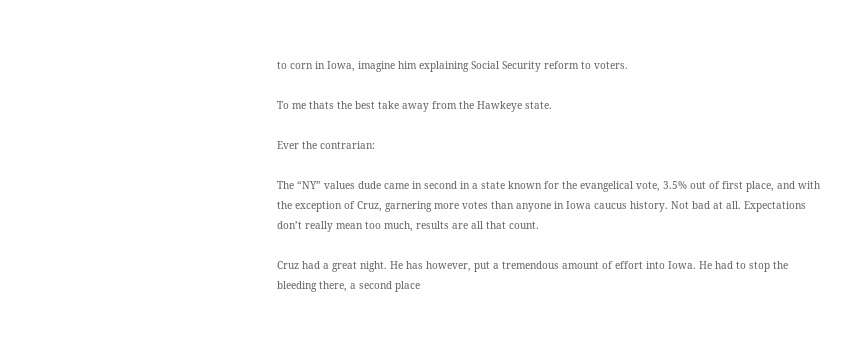to corn in Iowa, imagine him explaining Social Security reform to voters.

To me thats the best take away from the Hawkeye state.

Ever the contrarian:

The “NY” values dude came in second in a state known for the evangelical vote, 3.5% out of first place, and with the exception of Cruz, garnering more votes than anyone in Iowa caucus history. Not bad at all. Expectations don’t really mean too much, results are all that count.

Cruz had a great night. He has however, put a tremendous amount of effort into Iowa. He had to stop the bleeding there, a second place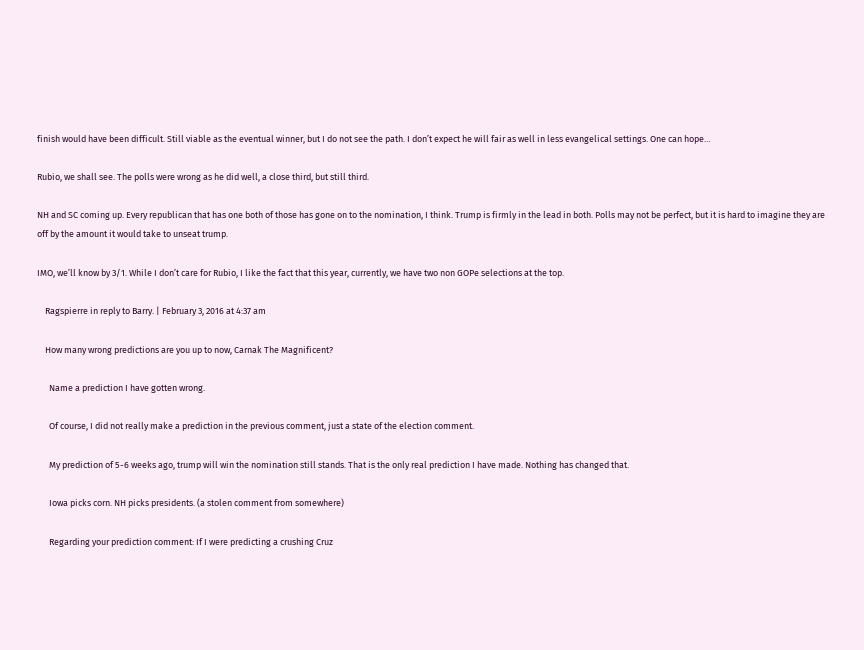finish would have been difficult. Still viable as the eventual winner, but I do not see the path. I don’t expect he will fair as well in less evangelical settings. One can hope…

Rubio, we shall see. The polls were wrong as he did well, a close third, but still third.

NH and SC coming up. Every republican that has one both of those has gone on to the nomination, I think. Trump is firmly in the lead in both. Polls may not be perfect, but it is hard to imagine they are off by the amount it would take to unseat trump.

IMO, we’ll know by 3/1. While I don’t care for Rubio, I like the fact that this year, currently, we have two non GOPe selections at the top.

    Ragspierre in reply to Barry. | February 3, 2016 at 4:37 am

    How many wrong predictions are you up to now, Carnak The Magnificent?

      Name a prediction I have gotten wrong.

      Of course, I did not really make a prediction in the previous comment, just a state of the election comment.

      My prediction of 5-6 weeks ago, trump will win the nomination still stands. That is the only real prediction I have made. Nothing has changed that.

      Iowa picks corn. NH picks presidents. (a stolen comment from somewhere)

      Regarding your prediction comment: If I were predicting a crushing Cruz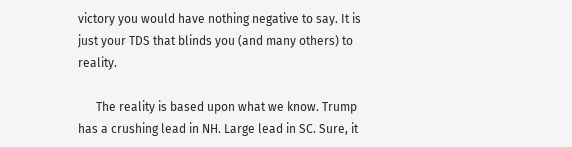victory you would have nothing negative to say. It is just your TDS that blinds you (and many others) to reality.

      The reality is based upon what we know. Trump has a crushing lead in NH. Large lead in SC. Sure, it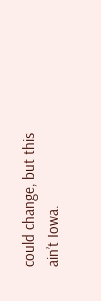could change, but this ain’t Iowa.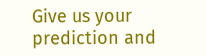Give us your prediction and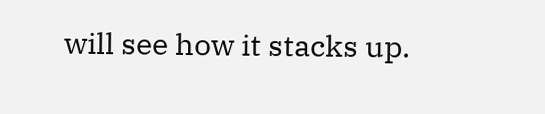will see how it stacks up.